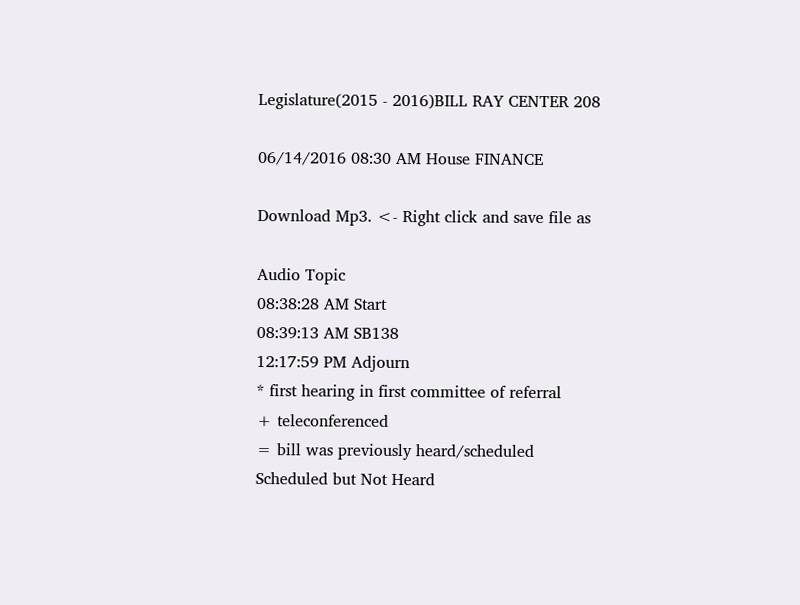Legislature(2015 - 2016)BILL RAY CENTER 208

06/14/2016 08:30 AM House FINANCE

Download Mp3. <- Right click and save file as

Audio Topic
08:38:28 AM Start
08:39:13 AM SB138
12:17:59 PM Adjourn
* first hearing in first committee of referral
+ teleconferenced
= bill was previously heard/scheduled
Scheduled but Not Heard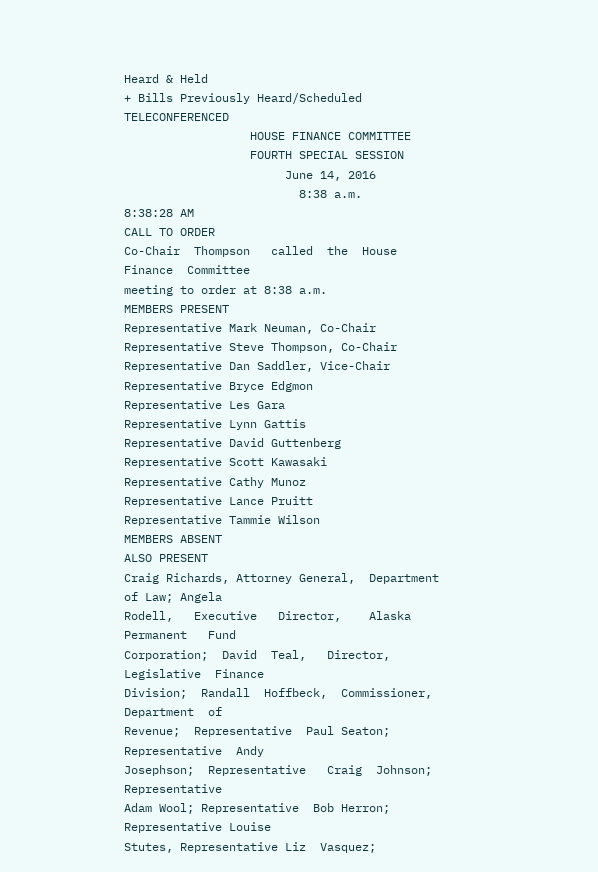Heard & Held
+ Bills Previously Heard/Scheduled TELECONFERENCED
                  HOUSE FINANCE COMMITTEE
                  FOURTH SPECIAL SESSION
                       June 14, 2016
                         8:38 a.m.
8:38:28 AM
CALL TO ORDER
Co-Chair  Thompson   called  the  House   Finance  Committee
meeting to order at 8:38 a.m.
MEMBERS PRESENT
Representative Mark Neuman, Co-Chair
Representative Steve Thompson, Co-Chair
Representative Dan Saddler, Vice-Chair
Representative Bryce Edgmon
Representative Les Gara
Representative Lynn Gattis
Representative David Guttenberg
Representative Scott Kawasaki
Representative Cathy Munoz
Representative Lance Pruitt
Representative Tammie Wilson
MEMBERS ABSENT
ALSO PRESENT
Craig Richards, Attorney General,  Department of Law; Angela
Rodell,   Executive   Director,    Alaska   Permanent   Fund
Corporation;  David  Teal,   Director,  Legislative  Finance
Division;  Randall  Hoffbeck,  Commissioner,  Department  of
Revenue;  Representative  Paul Seaton;  Representative  Andy
Josephson;  Representative   Craig  Johnson;  Representative
Adam Wool; Representative  Bob Herron; Representative Louise
Stutes, Representative Liz  Vasquez;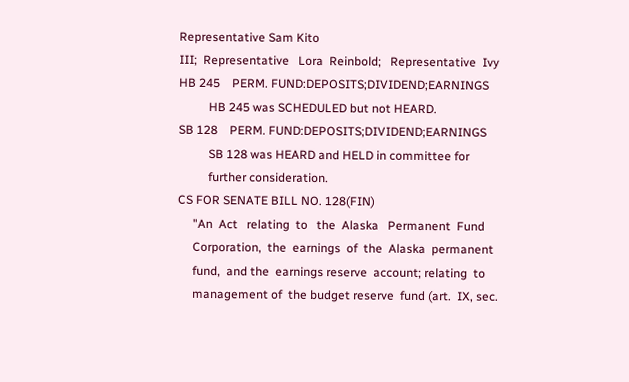Representative Sam Kito
III;  Representative   Lora  Reinbold;   Representative  Ivy
HB 245    PERM. FUND:DEPOSITS;DIVIDEND;EARNINGS
          HB 245 was SCHEDULED but not HEARD.
SB 128    PERM. FUND:DEPOSITS;DIVIDEND;EARNINGS
          SB 128 was HEARD and HELD in committee for
          further consideration.
CS FOR SENATE BILL NO. 128(FIN)
     "An  Act   relating  to   the  Alaska   Permanent  Fund
     Corporation,  the  earnings  of  the  Alaska  permanent
     fund,  and the  earnings reserve  account; relating  to
     management of  the budget reserve  fund (art.  IX, sec.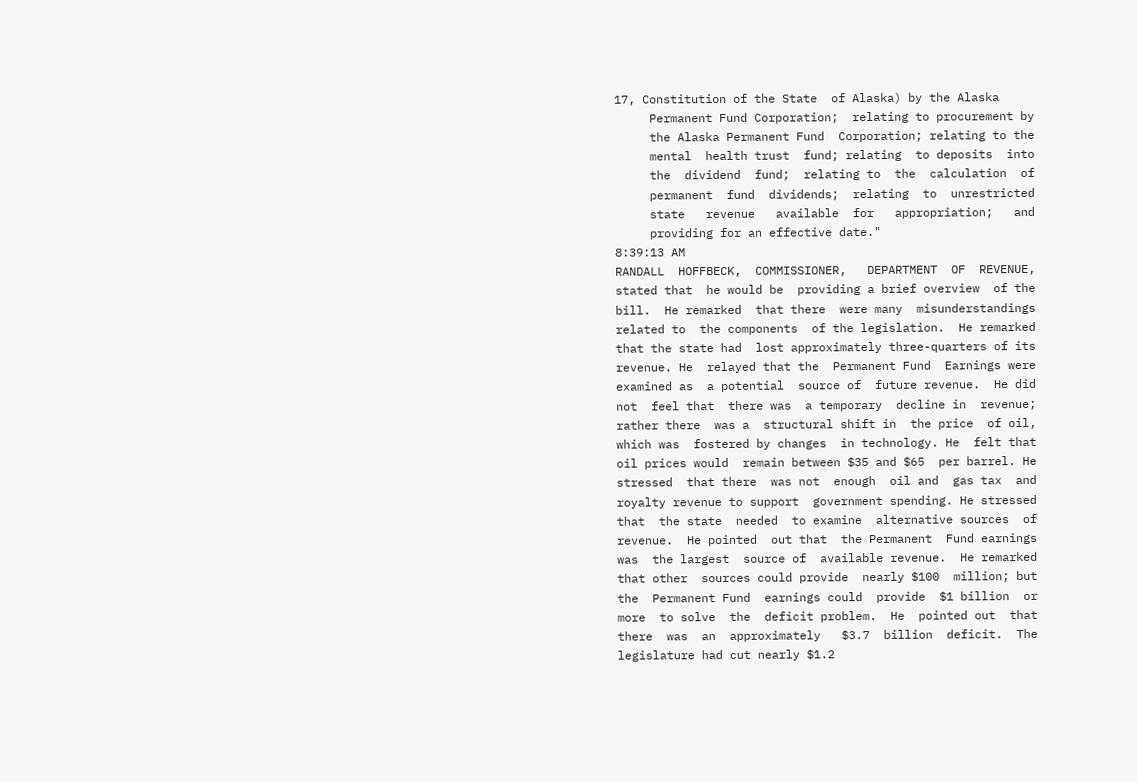17, Constitution of the State  of Alaska) by the Alaska
     Permanent Fund Corporation;  relating to procurement by
     the Alaska Permanent Fund  Corporation; relating to the
     mental  health trust  fund; relating  to deposits  into
     the  dividend  fund;  relating to  the  calculation  of
     permanent  fund  dividends;  relating  to  unrestricted
     state   revenue   available  for   appropriation;   and
     providing for an effective date."
8:39:13 AM
RANDALL  HOFFBECK,  COMMISSIONER,   DEPARTMENT  OF  REVENUE,
stated that  he would be  providing a brief overview  of the
bill.  He remarked  that there  were many  misunderstandings
related to  the components  of the legislation.  He remarked
that the state had  lost approximately three-quarters of its
revenue. He  relayed that the  Permanent Fund  Earnings were
examined as  a potential  source of  future revenue.  He did
not  feel that  there was  a temporary  decline in  revenue;
rather there  was a  structural shift in  the price  of oil,
which was  fostered by changes  in technology. He  felt that
oil prices would  remain between $35 and $65  per barrel. He
stressed  that there  was not  enough  oil and  gas tax  and
royalty revenue to support  government spending. He stressed
that  the state  needed  to examine  alternative sources  of
revenue.  He pointed  out that  the Permanent  Fund earnings
was  the largest  source of  available revenue.  He remarked
that other  sources could provide  nearly $100  million; but
the  Permanent Fund  earnings could  provide  $1 billion  or
more  to solve  the  deficit problem.  He  pointed out  that
there  was  an  approximately   $3.7  billion  deficit.  The
legislature had cut nearly $1.2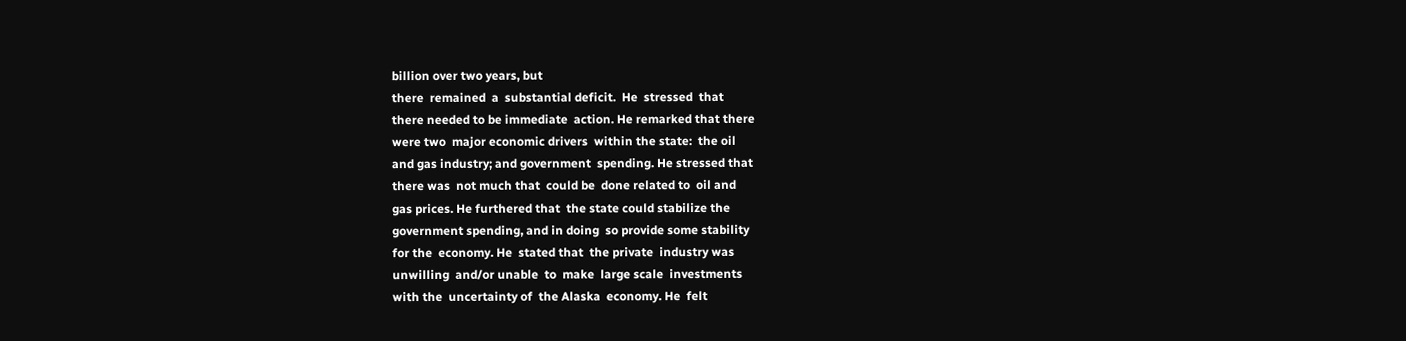billion over two years, but
there  remained  a  substantial deficit.  He  stressed  that
there needed to be immediate  action. He remarked that there
were two  major economic drivers  within the state:  the oil
and gas industry; and government  spending. He stressed that
there was  not much that  could be  done related to  oil and
gas prices. He furthered that  the state could stabilize the
government spending, and in doing  so provide some stability
for the  economy. He  stated that  the private  industry was
unwilling  and/or unable  to  make  large scale  investments
with the  uncertainty of  the Alaska  economy. He  felt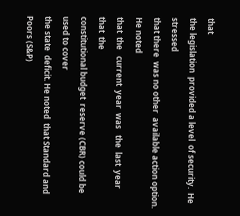that
the legislation  provided a level  of security.  He stressed
that there  was no other  available action option.  He noted
that  the   current  year  was   the  last  year   that  the
constitutional budget  reserve (CBR) could be  used to cover
the state  deficit. He noted  that Standard and  Poors (S&P)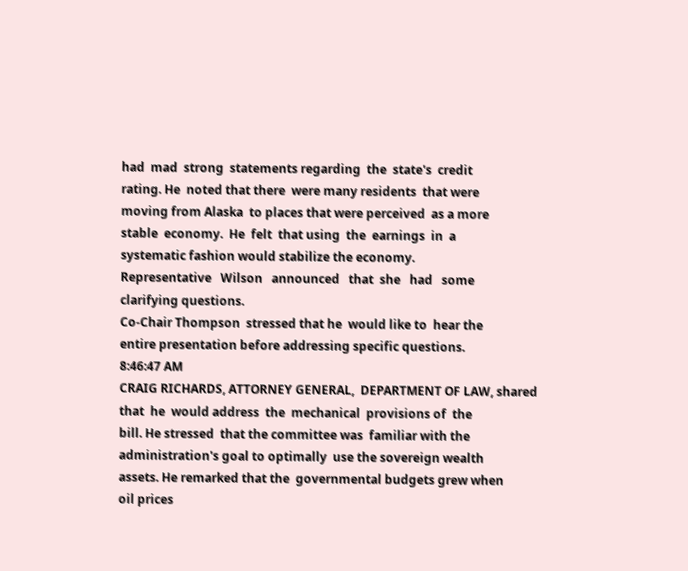had  mad  strong  statements regarding  the  state's  credit
rating. He  noted that there  were many residents  that were
moving from Alaska  to places that were perceived  as a more
stable  economy.  He  felt  that using  the  earnings  in  a
systematic fashion would stabilize the economy.
Representative   Wilson   announced   that  she   had   some
clarifying questions.
Co-Chair Thompson  stressed that he  would like to  hear the
entire presentation before addressing specific questions.
8:46:47 AM
CRAIG RICHARDS, ATTORNEY GENERAL,  DEPARTMENT OF LAW, shared
that  he  would address  the  mechanical  provisions of  the
bill. He stressed  that the committee was  familiar with the
administration's goal to optimally  use the sovereign wealth
assets. He remarked that the  governmental budgets grew when
oil prices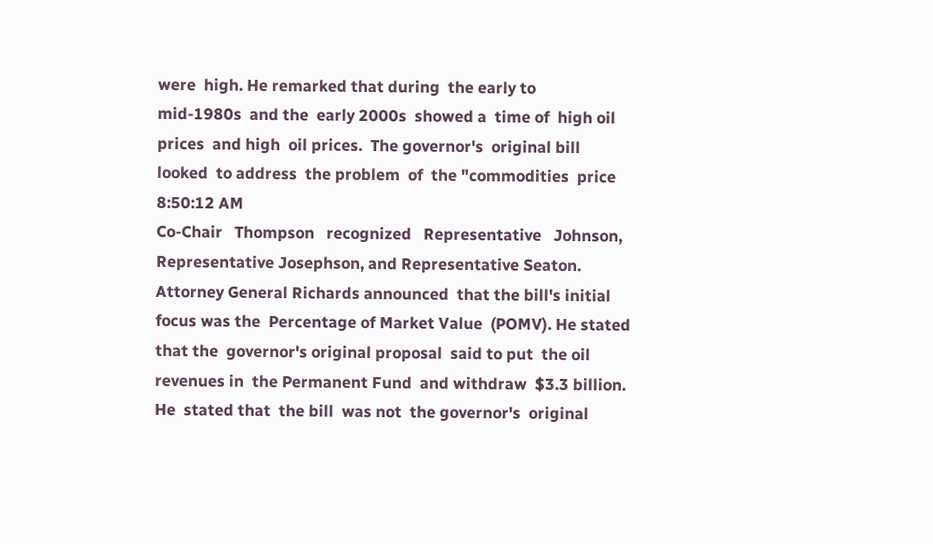were  high. He remarked that during  the early to
mid-1980s  and the  early 2000s  showed a  time of  high oil
prices  and high  oil prices.  The governor's  original bill
looked  to address  the problem  of  the "commodities  price
8:50:12 AM
Co-Chair   Thompson   recognized   Representative   Johnson,
Representative Josephson, and Representative Seaton.
Attorney General Richards announced  that the bill's initial
focus was the  Percentage of Market Value  (POMV). He stated
that the  governor's original proposal  said to put  the oil
revenues in  the Permanent Fund  and withdraw  $3.3 billion.
He  stated that  the bill  was not  the governor's  original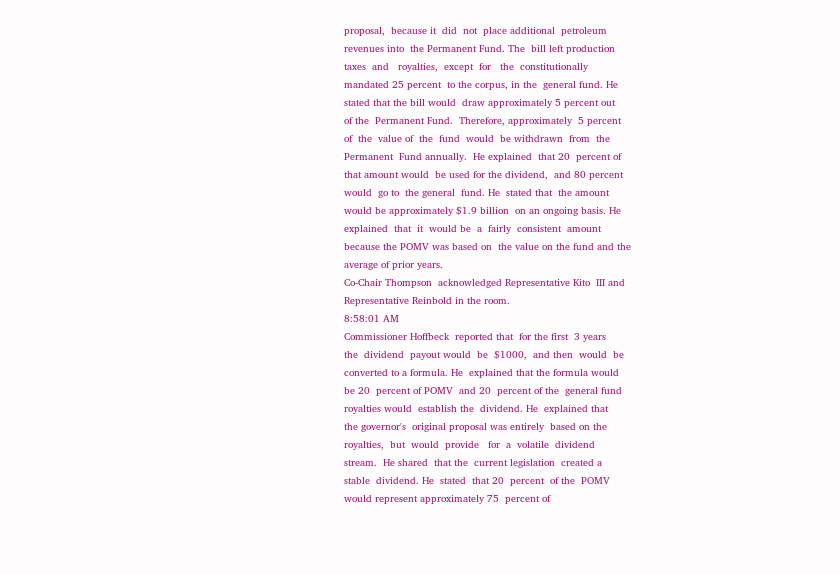proposal,  because it  did  not  place additional  petroleum
revenues into  the Permanent Fund. The  bill left production
taxes  and   royalties,  except  for   the  constitutionally
mandated 25 percent  to the corpus, in the  general fund. He
stated that the bill would  draw approximately 5 percent out
of the  Permanent Fund.  Therefore, approximately  5 percent
of  the  value of  the  fund  would  be withdrawn  from  the
Permanent  Fund annually.  He explained  that 20  percent of
that amount would  be used for the dividend,  and 80 percent
would  go to  the general  fund. He  stated that  the amount
would be approximately $1.9 billion  on an ongoing basis. He
explained  that  it  would be  a  fairly  consistent  amount
because the POMV was based on  the value on the fund and the
average of prior years.
Co-Chair Thompson  acknowledged Representative Kito  III and
Representative Reinbold in the room.
8:58:01 AM
Commissioner Hoffbeck  reported that  for the first  3 years
the  dividend  payout would  be  $1000,  and then  would  be
converted to a formula. He  explained that the formula would
be 20  percent of POMV  and 20  percent of the  general fund
royalties would  establish the  dividend. He  explained that
the governor's  original proposal was entirely  based on the
royalties,  but  would  provide   for  a  volatile  dividend
stream.  He shared  that the  current legislation  created a
stable  dividend. He  stated  that 20  percent  of the  POMV
would represent approximately 75  percent of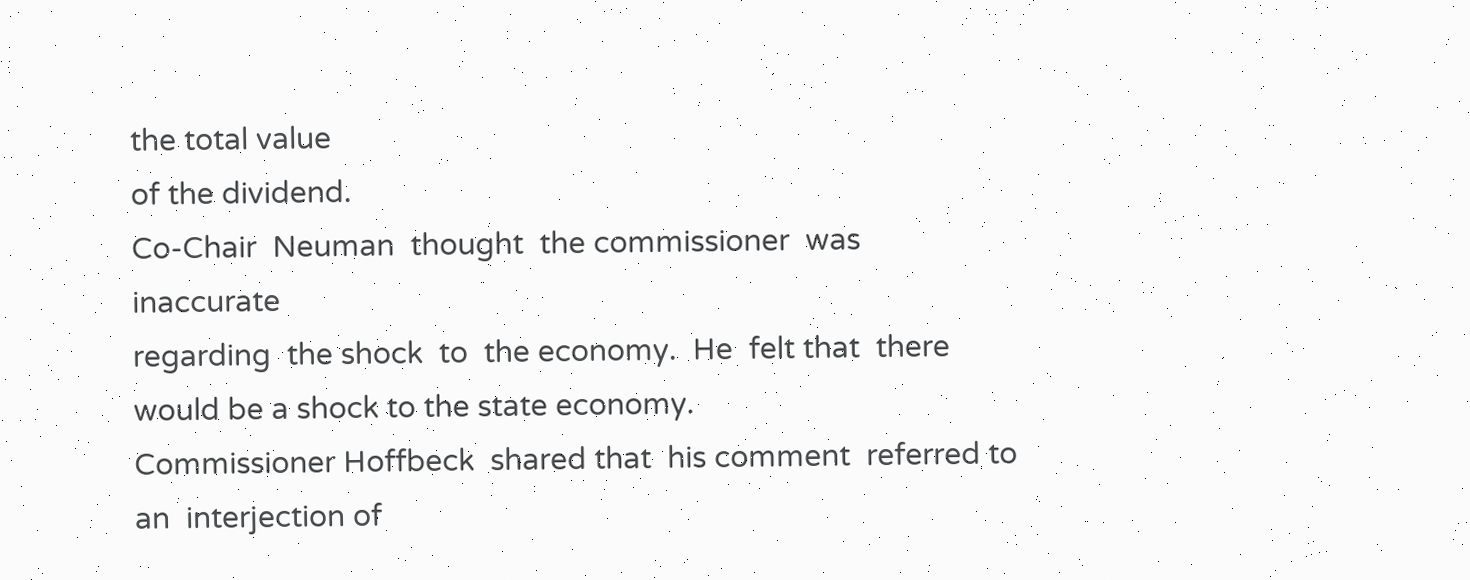the total value
of the dividend.
Co-Chair  Neuman  thought  the commissioner  was  inaccurate
regarding  the shock  to  the economy.  He  felt that  there
would be a shock to the state economy.
Commissioner Hoffbeck  shared that  his comment  referred to
an  interjection of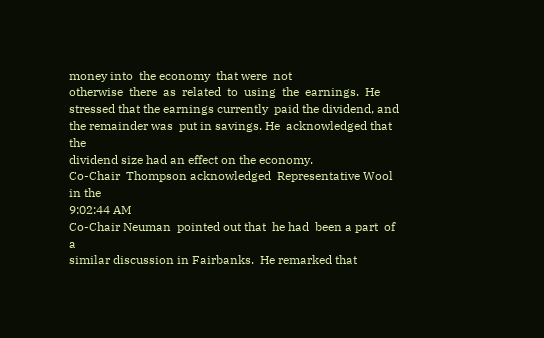money into  the economy  that were  not
otherwise  there  as  related  to  using  the  earnings.  He
stressed that the earnings currently  paid the dividend, and
the remainder was  put in savings. He  acknowledged that the
dividend size had an effect on the economy.
Co-Chair  Thompson acknowledged  Representative Wool  in the
9:02:44 AM
Co-Chair Neuman  pointed out that  he had  been a part  of a
similar discussion in Fairbanks.  He remarked that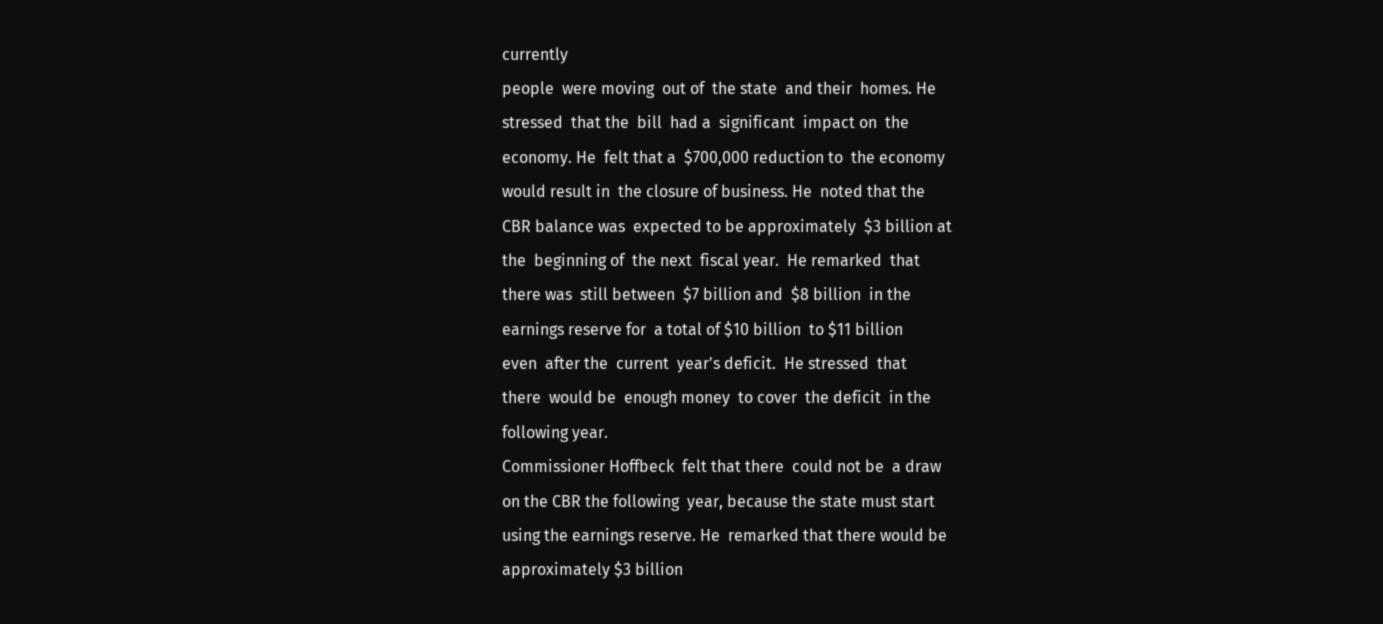currently
people  were moving  out of  the state  and their  homes. He
stressed  that the  bill  had a  significant  impact on  the
economy. He  felt that a  $700,000 reduction to  the economy
would result in  the closure of business. He  noted that the
CBR balance was  expected to be approximately  $3 billion at
the  beginning of  the next  fiscal year.  He remarked  that
there was  still between  $7 billion and  $8 billion  in the
earnings reserve for  a total of $10 billion  to $11 billion
even  after the  current  year's deficit.  He stressed  that
there  would be  enough money  to cover  the deficit  in the
following year.
Commissioner Hoffbeck  felt that there  could not be  a draw
on the CBR the following  year, because the state must start
using the earnings reserve. He  remarked that there would be
approximately $3 billion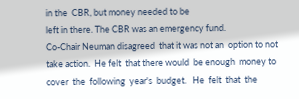in the  CBR, but money needed to be
left in there. The CBR was an emergency fund.
Co-Chair Neuman disagreed  that it was not an  option to not
take action.  He felt  that there would  be enough  money to
cover  the  following  year's  budget.   He  felt  that  the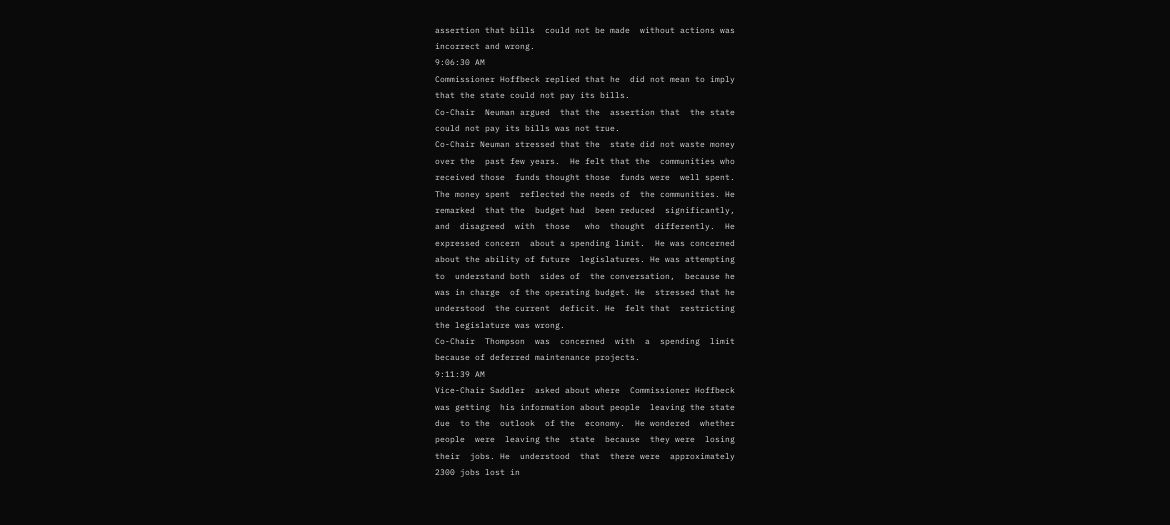assertion that bills  could not be made  without actions was
incorrect and wrong.
9:06:30 AM
Commissioner Hoffbeck replied that he  did not mean to imply
that the state could not pay its bills.
Co-Chair  Neuman argued  that the  assertion that  the state
could not pay its bills was not true.
Co-Chair Neuman stressed that the  state did not waste money
over the  past few years.  He felt that the  communities who
received those  funds thought those  funds were  well spent.
The money spent  reflected the needs of  the communities. He
remarked  that the  budget had  been reduced  significantly,
and  disagreed  with  those   who  thought  differently.  He
expressed concern  about a spending limit.  He was concerned
about the ability of future  legislatures. He was attempting
to  understand both  sides of  the conversation,  because he
was in charge  of the operating budget. He  stressed that he
understood  the current  deficit. He  felt that  restricting
the legislature was wrong.
Co-Chair  Thompson  was  concerned  with  a  spending  limit
because of deferred maintenance projects.
9:11:39 AM
Vice-Chair Saddler  asked about where  Commissioner Hoffbeck
was getting  his information about people  leaving the state
due  to the  outlook  of the  economy.  He wondered  whether
people  were  leaving the  state  because  they were  losing
their  jobs. He  understood  that  there were  approximately
2300 jobs lost in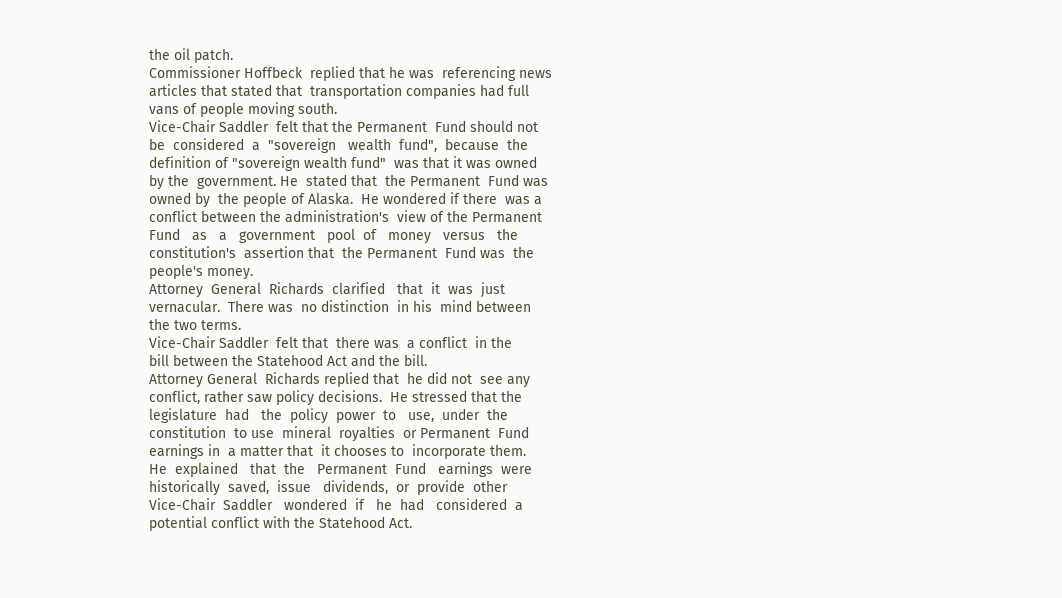the oil patch.
Commissioner Hoffbeck  replied that he was  referencing news
articles that stated that  transportation companies had full
vans of people moving south.
Vice-Chair Saddler  felt that the Permanent  Fund should not
be  considered  a  "sovereign   wealth  fund",  because  the
definition of "sovereign wealth fund"  was that it was owned
by the  government. He  stated that  the Permanent  Fund was
owned by  the people of Alaska.  He wondered if there  was a
conflict between the administration's  view of the Permanent
Fund   as   a   government   pool  of   money   versus   the
constitution's  assertion that  the Permanent  Fund was  the
people's money.
Attorney  General  Richards  clarified   that  it  was  just
vernacular.  There was  no distinction  in his  mind between
the two terms.
Vice-Chair Saddler  felt that  there was  a conflict  in the
bill between the Statehood Act and the bill.
Attorney General  Richards replied that  he did not  see any
conflict, rather saw policy decisions.  He stressed that the
legislature  had   the  policy  power  to   use,  under  the
constitution  to use  mineral  royalties  or Permanent  Fund
earnings in  a matter that  it chooses to  incorporate them.
He  explained   that  the   Permanent  Fund   earnings  were
historically  saved,  issue   dividends,  or  provide  other
Vice-Chair  Saddler   wondered  if   he  had   considered  a
potential conflict with the Statehood Act.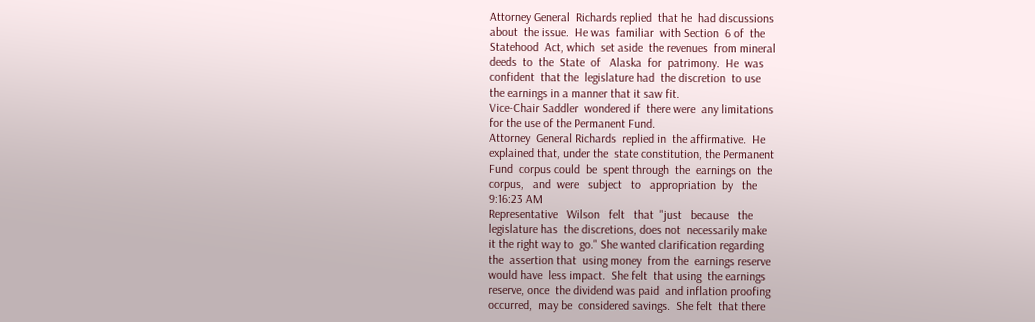Attorney General  Richards replied  that he  had discussions
about  the issue.  He was  familiar  with Section  6 of  the
Statehood  Act, which  set aside  the revenues  from mineral
deeds  to  the  State  of   Alaska  for  patrimony.  He  was
confident  that the  legislature had  the discretion  to use
the earnings in a manner that it saw fit.
Vice-Chair Saddler  wondered if  there were  any limitations
for the use of the Permanent Fund.
Attorney  General Richards  replied in  the affirmative.  He
explained that, under the  state constitution, the Permanent
Fund  corpus could  be  spent through  the  earnings on  the
corpus,   and  were   subject   to   appropriation  by   the
9:16:23 AM
Representative   Wilson   felt   that  "just   because   the
legislature has  the discretions, does not  necessarily make
it the right way to  go." She wanted clarification regarding
the  assertion that  using money  from the  earnings reserve
would have  less impact.  She felt  that using  the earnings
reserve, once  the dividend was paid  and inflation proofing
occurred,  may be  considered savings.  She felt  that there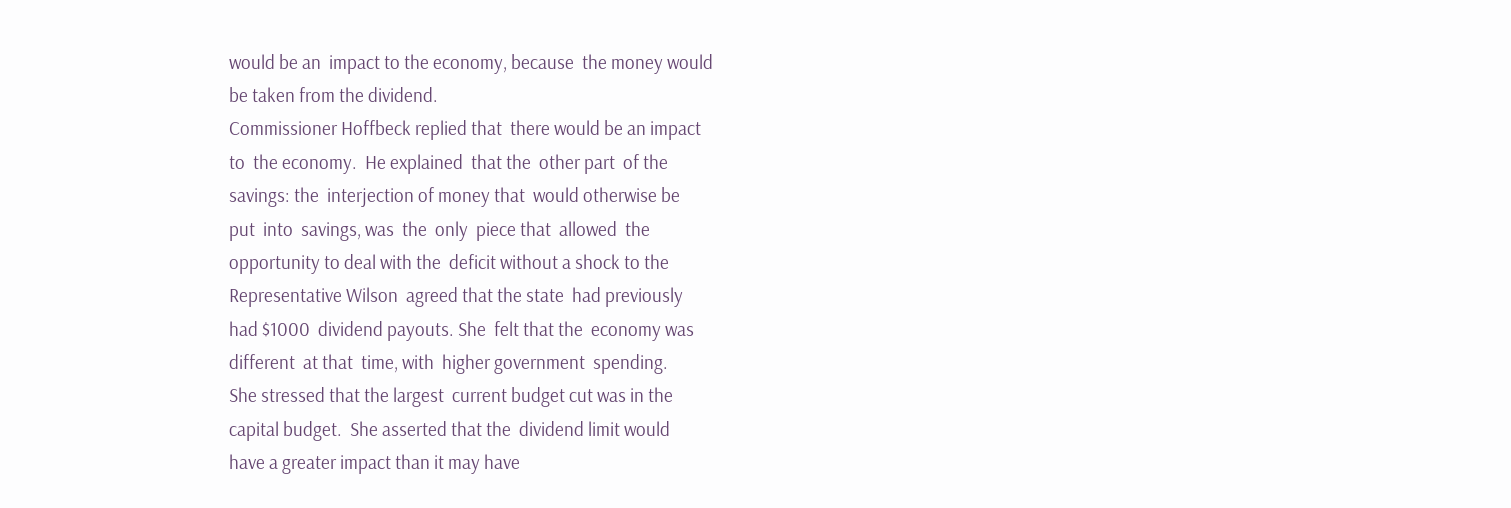would be an  impact to the economy, because  the money would
be taken from the dividend.
Commissioner Hoffbeck replied that  there would be an impact
to  the economy.  He explained  that the  other part  of the
savings: the  interjection of money that  would otherwise be
put  into  savings, was  the  only  piece that  allowed  the
opportunity to deal with the  deficit without a shock to the
Representative Wilson  agreed that the state  had previously
had $1000  dividend payouts. She  felt that the  economy was
different  at that  time, with  higher government  spending.
She stressed that the largest  current budget cut was in the
capital budget.  She asserted that the  dividend limit would
have a greater impact than it may have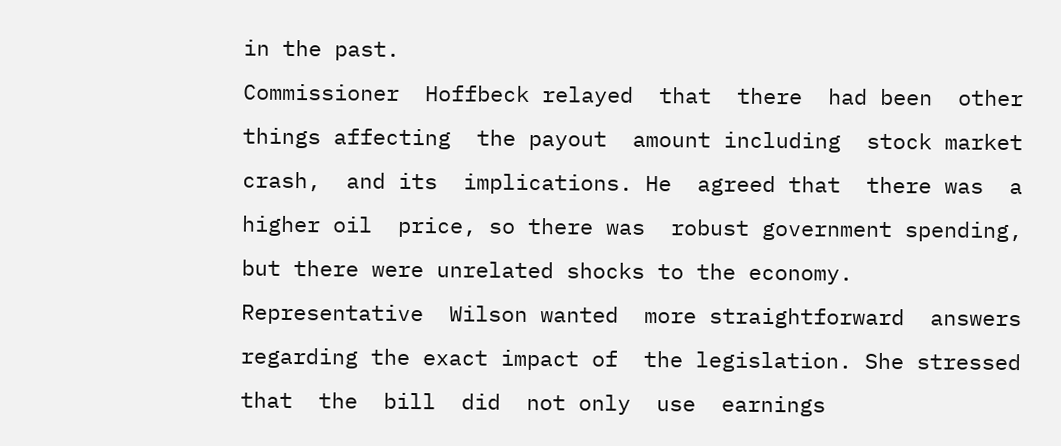in the past.
Commissioner  Hoffbeck relayed  that  there  had been  other
things affecting  the payout  amount including  stock market
crash,  and its  implications. He  agreed that  there was  a
higher oil  price, so there was  robust government spending,
but there were unrelated shocks to the economy.
Representative  Wilson wanted  more straightforward  answers
regarding the exact impact of  the legislation. She stressed
that  the  bill  did  not only  use  earnings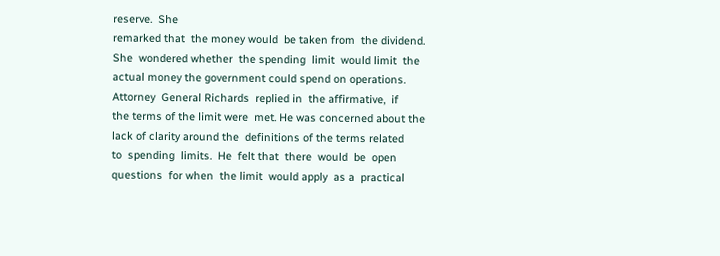reserve.  She
remarked that  the money would  be taken from  the dividend.
She  wondered whether  the spending  limit  would limit  the
actual money the government could spend on operations.
Attorney  General Richards  replied in  the affirmative,  if
the terms of the limit were  met. He was concerned about the
lack of clarity around the  definitions of the terms related
to  spending  limits.  He  felt that  there  would  be  open
questions  for when  the limit  would apply  as a  practical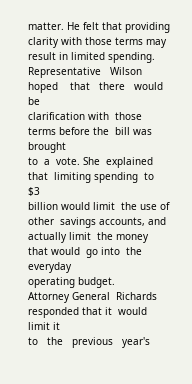matter. He felt that providing  clarity with those terms may
result in limited spending.
Representative   Wilson   hoped    that   there   would   be
clarification with  those terms before the  bill was brought
to  a  vote. She  explained  that  limiting spending  to  $3
billion would limit  the use of other  savings accounts, and
actually limit  the money  that would  go into  the everyday
operating budget.
Attorney General  Richards responded that it  would limit it
to   the   previous   year's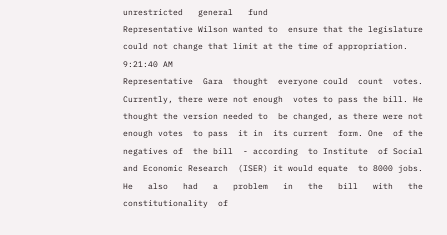unrestricted   general   fund
Representative Wilson wanted to  ensure that the legislature
could not change that limit at the time of appropriation.
9:21:40 AM
Representative  Gara  thought  everyone could  count  votes.
Currently, there were not enough  votes to pass the bill. He
thought the version needed to  be changed, as there were not
enough votes  to pass  it in  its current  form. One  of the
negatives of  the bill  - according  to Institute  of Social
and Economic Research  (ISER) it would equate  to 8000 jobs.
He   also   had   a   problem   in   the   bill   with   the
constitutionality  of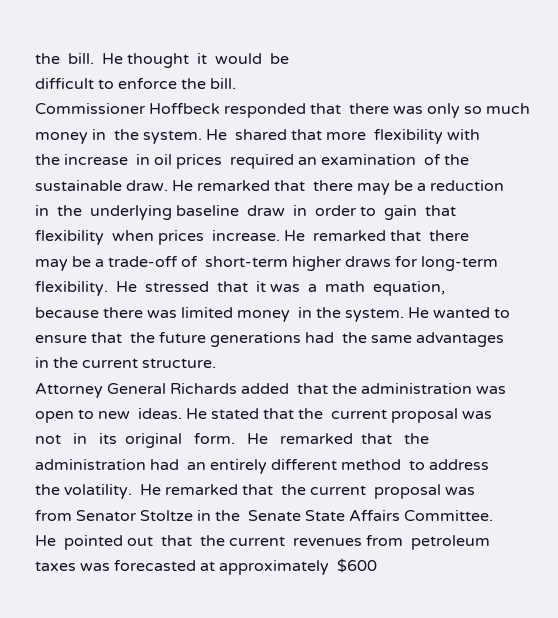the  bill.  He thought  it  would  be
difficult to enforce the bill.
Commissioner Hoffbeck responded that  there was only so much
money in  the system. He  shared that more  flexibility with
the increase  in oil prices  required an examination  of the
sustainable draw. He remarked that  there may be a reduction
in  the  underlying baseline  draw  in  order to  gain  that
flexibility  when prices  increase. He  remarked that  there
may be a trade-off of  short-term higher draws for long-term
flexibility.  He  stressed  that  it was  a  math  equation,
because there was limited money  in the system. He wanted to
ensure that  the future generations had  the same advantages
in the current structure.
Attorney General Richards added  that the administration was
open to new  ideas. He stated that the  current proposal was
not   in   its  original   form.   He   remarked  that   the
administration had  an entirely different method  to address
the volatility.  He remarked that  the current  proposal was
from Senator Stoltze in the  Senate State Affairs Committee.
He  pointed out  that  the current  revenues from  petroleum
taxes was forecasted at approximately  $600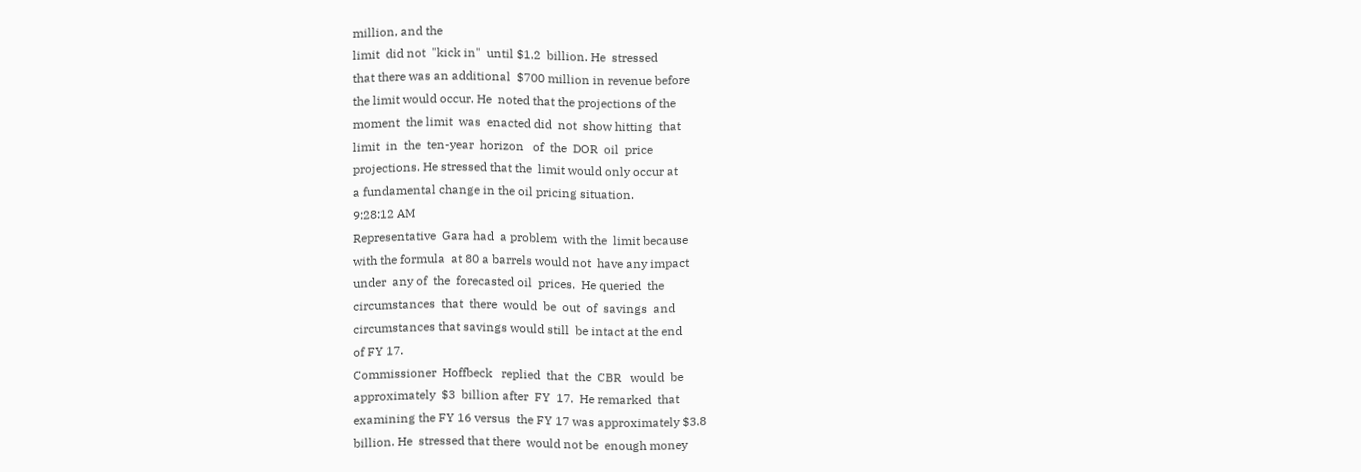million, and the
limit  did not  "kick in"  until $1.2  billion. He  stressed
that there was an additional  $700 million in revenue before
the limit would occur. He  noted that the projections of the
moment  the limit  was  enacted did  not  show hitting  that
limit  in  the  ten-year  horizon   of  the  DOR  oil  price
projections. He stressed that the  limit would only occur at
a fundamental change in the oil pricing situation.
9:28:12 AM
Representative  Gara had  a problem  with the  limit because
with the formula  at 80 a barrels would not  have any impact
under  any of  the  forecasted oil  prices.  He queried  the
circumstances  that  there  would  be  out  of  savings  and
circumstances that savings would still  be intact at the end
of FY 17.
Commissioner  Hoffbeck   replied  that  the  CBR   would  be
approximately  $3  billion after  FY  17.  He remarked  that
examining the FY 16 versus  the FY 17 was approximately $3.8
billion. He  stressed that there  would not be  enough money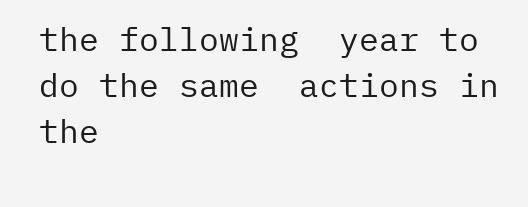the following  year to  do the same  actions in  the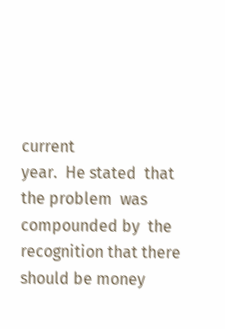current
year.  He stated  that  the problem  was  compounded by  the
recognition that there  should be money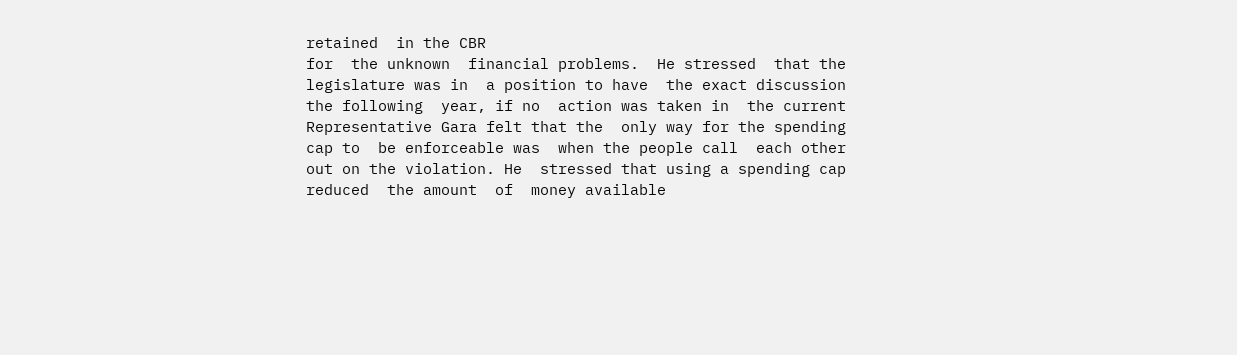retained  in the CBR
for  the unknown  financial problems.  He stressed  that the
legislature was in  a position to have  the exact discussion
the following  year, if no  action was taken in  the current
Representative Gara felt that the  only way for the spending
cap to  be enforceable was  when the people call  each other
out on the violation. He  stressed that using a spending cap
reduced  the amount  of  money available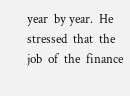year  by year.  He
stressed  that  the job  of  the  finance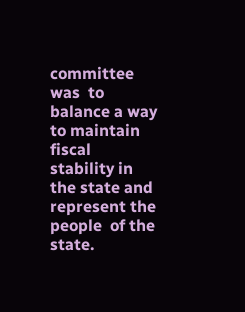committee  was  to
balance a way to maintain  fiscal stability in the state and
represent the people  of the state.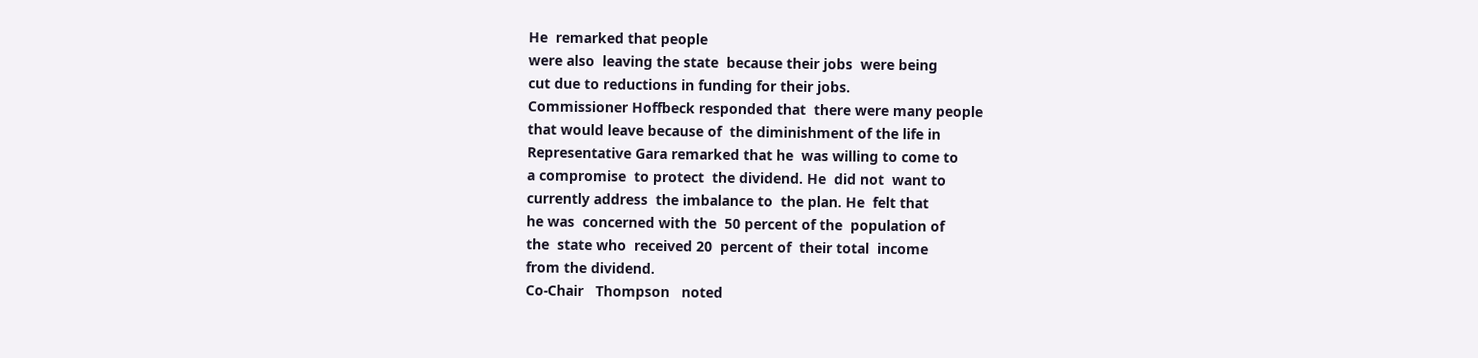He  remarked that people
were also  leaving the state  because their jobs  were being
cut due to reductions in funding for their jobs.
Commissioner Hoffbeck responded that  there were many people
that would leave because of  the diminishment of the life in
Representative Gara remarked that he  was willing to come to
a compromise  to protect  the dividend. He  did not  want to
currently address  the imbalance to  the plan. He  felt that
he was  concerned with the  50 percent of the  population of
the  state who  received 20  percent of  their total  income
from the dividend.
Co-Chair   Thompson   noted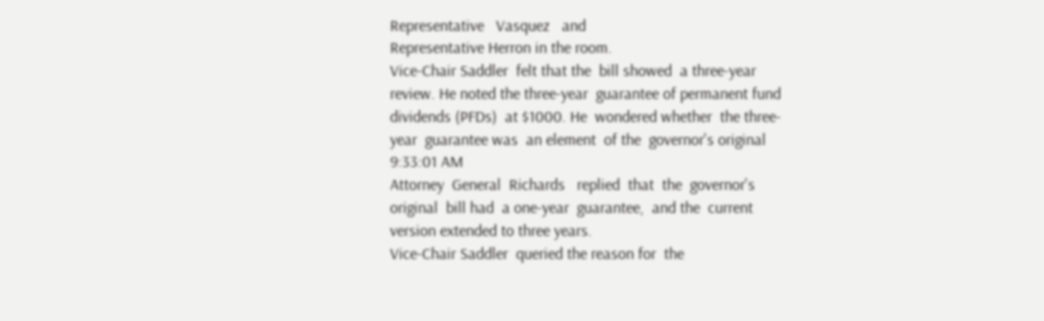Representative   Vasquez   and
Representative Herron in the room.
Vice-Chair Saddler  felt that the  bill showed  a three-year
review. He noted the three-year  guarantee of permanent fund
dividends (PFDs)  at $1000. He  wondered whether  the three-
year  guarantee was  an element  of the  governor's original
9:33:01 AM
Attorney  General  Richards   replied  that  the  governor's
original  bill had  a one-year  guarantee,  and the  current
version extended to three years.
Vice-Chair Saddler  queried the reason for  the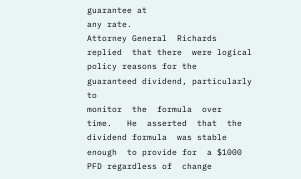guarantee at
any rate.
Attorney General  Richards replied  that there  were logical
policy reasons for the  guaranteed dividend, particularly to
monitor  the  formula  over  time.   He  asserted  that  the
dividend formula  was stable enough  to provide for  a $1000
PFD regardless of  change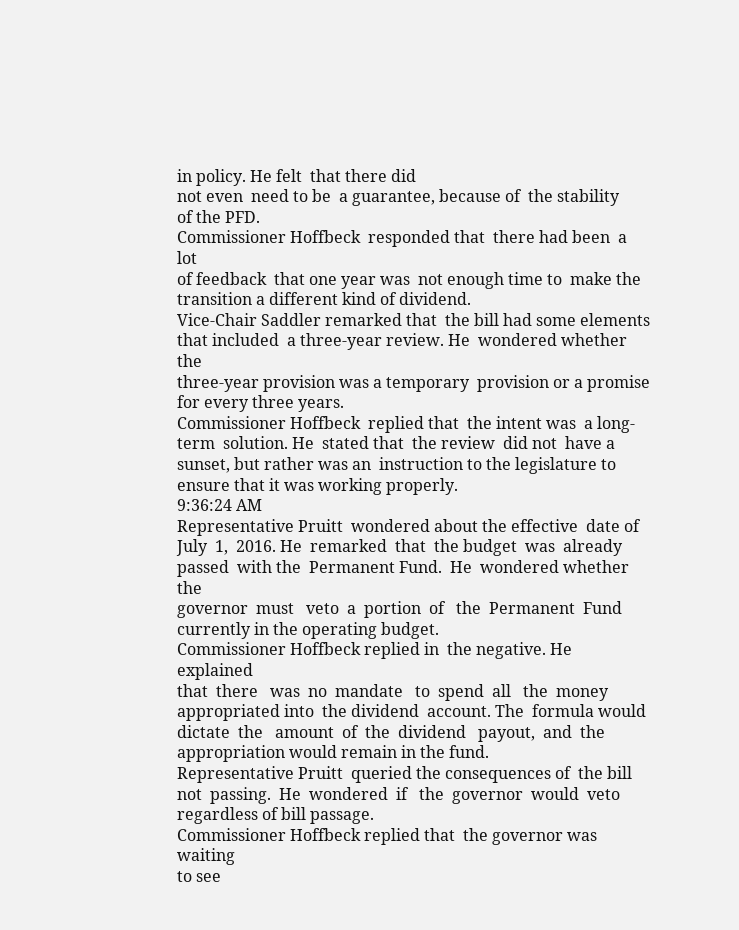in policy. He felt  that there did
not even  need to be  a guarantee, because of  the stability
of the PFD.
Commissioner Hoffbeck  responded that  there had been  a lot
of feedback  that one year was  not enough time to  make the
transition a different kind of dividend.
Vice-Chair Saddler remarked that  the bill had some elements
that included  a three-year review. He  wondered whether the
three-year provision was a temporary  provision or a promise
for every three years.
Commissioner Hoffbeck  replied that  the intent was  a long-
term  solution. He  stated that  the review  did not  have a
sunset, but rather was an  instruction to the legislature to
ensure that it was working properly.
9:36:24 AM
Representative Pruitt  wondered about the effective  date of
July  1,  2016. He  remarked  that  the budget  was  already
passed  with the  Permanent Fund.  He  wondered whether  the
governor  must   veto  a  portion  of   the  Permanent  Fund
currently in the operating budget.
Commissioner Hoffbeck replied in  the negative. He explained
that  there   was  no  mandate   to  spend  all   the  money
appropriated into  the dividend  account. The  formula would
dictate  the   amount  of  the  dividend   payout,  and  the
appropriation would remain in the fund.
Representative Pruitt  queried the consequences of  the bill
not  passing.  He  wondered  if   the  governor  would  veto
regardless of bill passage.
Commissioner Hoffbeck replied that  the governor was waiting
to see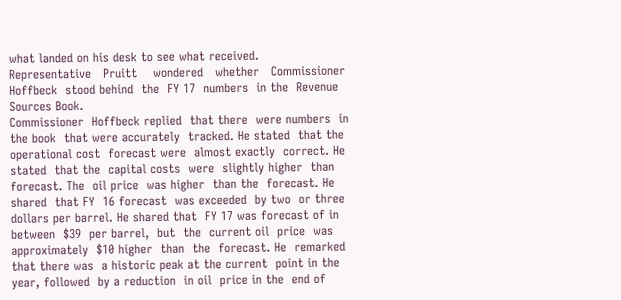what landed on his desk to see what received.
Representative   Pruitt    wondered   whether   Commissioner
Hoffbeck  stood behind  the  FY 17  numbers  in the  Revenue
Sources Book.
Commissioner  Hoffbeck replied  that there  were numbers  in
the book  that were accurately  tracked. He stated  that the
operational cost  forecast were  almost exactly  correct. He
stated  that the  capital costs  were  slightly higher  than
forecast. The  oil price  was higher  than the  forecast. He
shared  that FY  16 forecast  was exceeded  by two  or three
dollars per barrel. He shared that  FY 17 was forecast of in
between  $39  per barrel,  but  the  current oil  price  was
approximately  $10 higher  than  the  forecast. He  remarked
that there was  a historic peak at the current  point in the
year, followed  by a reduction  in oil  price in the  end of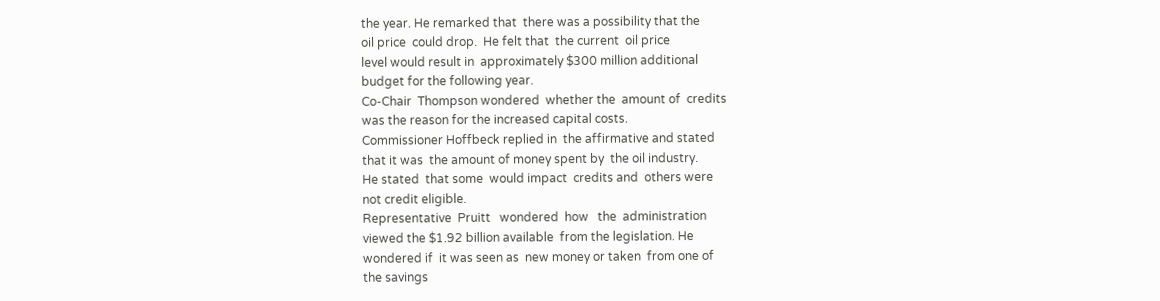the year. He remarked that  there was a possibility that the
oil price  could drop.  He felt that  the current  oil price
level would result in  approximately $300 million additional
budget for the following year.
Co-Chair  Thompson wondered  whether the  amount of  credits
was the reason for the increased capital costs.
Commissioner Hoffbeck replied in  the affirmative and stated
that it was  the amount of money spent by  the oil industry.
He stated  that some  would impact  credits and  others were
not credit eligible.
Representative  Pruitt   wondered  how   the  administration
viewed the $1.92 billion available  from the legislation. He
wondered if  it was seen as  new money or taken  from one of
the savings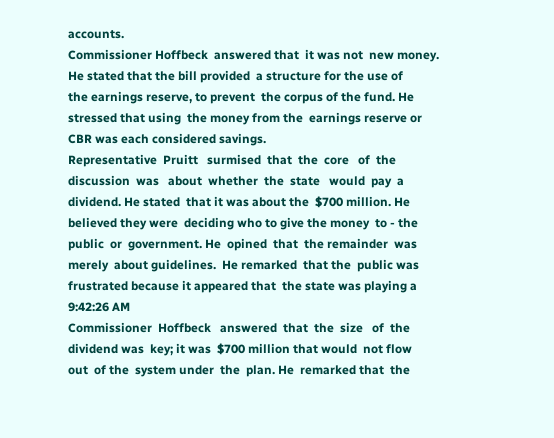accounts.
Commissioner Hoffbeck  answered that  it was not  new money.
He stated that the bill provided  a structure for the use of
the earnings reserve, to prevent  the corpus of the fund. He
stressed that using  the money from the  earnings reserve or
CBR was each considered savings.
Representative  Pruitt   surmised  that  the  core   of  the
discussion  was   about  whether  the  state   would  pay  a
dividend. He stated  that it was about the  $700 million. He
believed they were  deciding who to give the money  to - the
public  or  government. He  opined  that  the remainder  was
merely  about guidelines.  He remarked  that the  public was
frustrated because it appeared that  the state was playing a
9:42:26 AM
Commissioner  Hoffbeck   answered  that  the  size   of  the
dividend was  key; it was  $700 million that would  not flow
out  of the  system under  the  plan. He  remarked that  the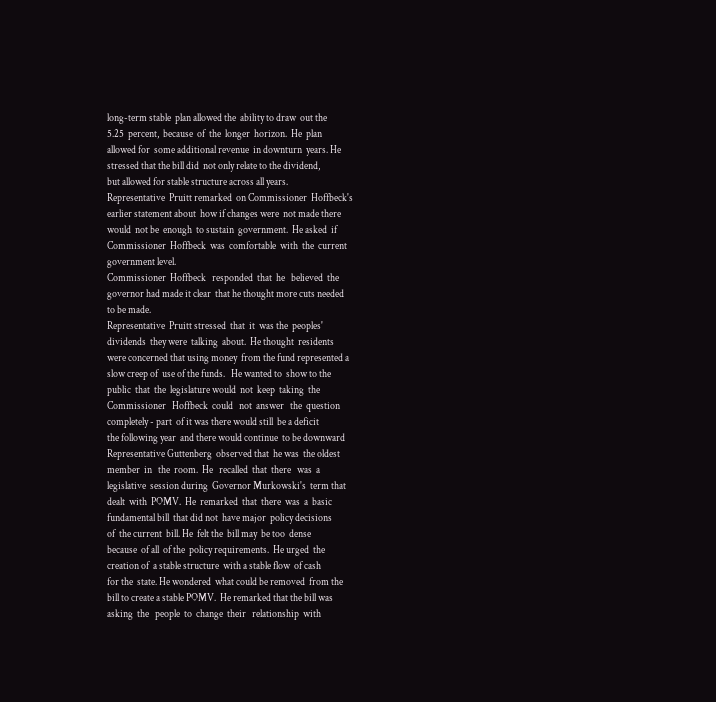long-term stable  plan allowed the  ability to draw  out the
5.25  percent,  because  of  the  longer  horizon.  He  plan
allowed for  some additional revenue  in downturn  years. He
stressed that the bill did  not only relate to the dividend,
but allowed for stable structure across all years.
Representative  Pruitt remarked  on Commissioner  Hoffbeck's
earlier statement about  how if changes were  not made there
would  not be  enough  to sustain  government.  He asked  if
Commissioner  Hoffbeck  was  comfortable  with  the  current
government level.
Commissioner  Hoffbeck   responded  that  he   believed  the
governor had made it clear  that he thought more cuts needed
to be made.
Representative  Pruitt stressed  that  it  was the  peoples'
dividends  they were  talking  about.  He thought  residents
were concerned that using money  from the fund represented a
slow creep of  use of the funds.   He wanted to  show to the
public  that  the  legislature would  not  keep  taking  the
Commissioner   Hoffbeck  could   not  answer   the  question
completely - part  of it was there would still  be a deficit
the following year  and there would continue  to be downward
Representative Guttenberg  observed that  he was  the oldest
member  in   the  room.  He   recalled  that  there   was  a
legislative  session during  Governor Murkowski's  term that
dealt  with  POMV.  He  remarked  that  there  was  a  basic
fundamental bill  that did not  have major  policy decisions
of  the current  bill. He  felt the  bill may  be too  dense
because  of all  of the  policy requirements.  He urged  the
creation of  a stable structure  with a stable flow  of cash
for the  state. He wondered  what could be removed  from the
bill to create a stable POMV.  He remarked that the bill was
asking  the   people  to  change  their   relationship  with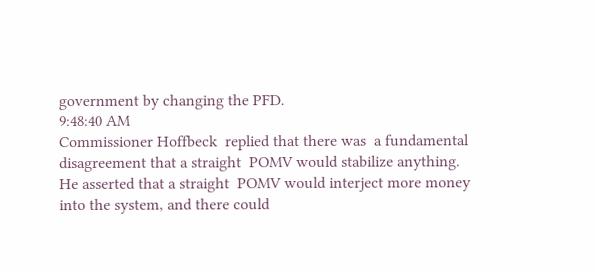government by changing the PFD.
9:48:40 AM
Commissioner Hoffbeck  replied that there was  a fundamental
disagreement that a straight  POMV would stabilize anything.
He asserted that a straight  POMV would interject more money
into the system, and there could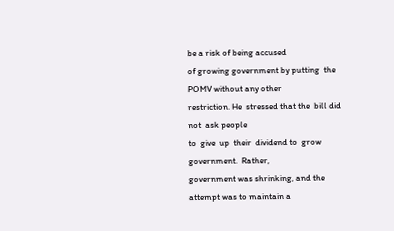be a risk of being accused
of growing government by putting  the POMV without any other
restriction. He  stressed that the  bill did not  ask people
to  give  up  their  dividend to  grow  government.  Rather,
government was shrinking, and the  attempt was to maintain a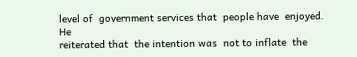level of  government services that  people have  enjoyed. He
reiterated that  the intention was  not to inflate  the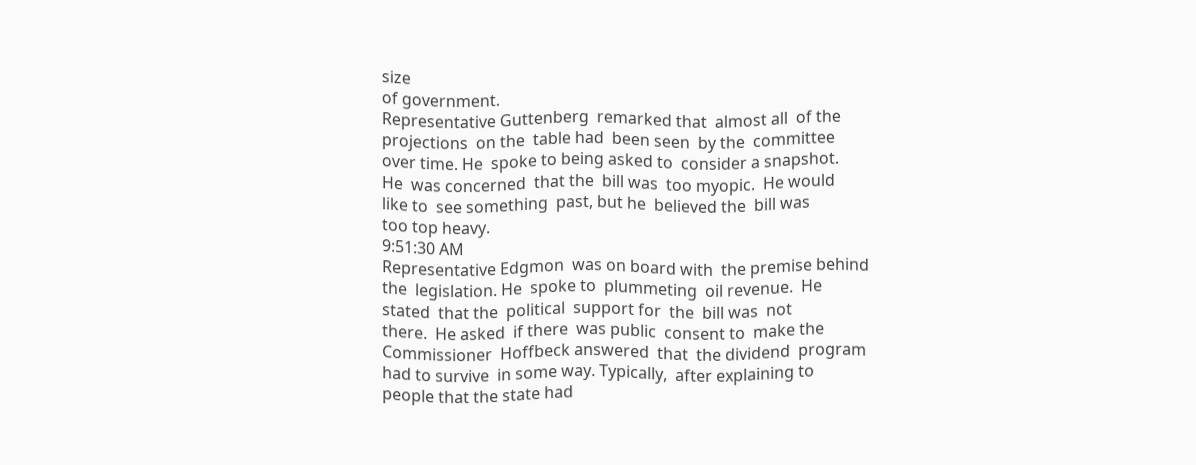size
of government.
Representative Guttenberg  remarked that  almost all  of the
projections  on the  table had  been seen  by the  committee
over time. He  spoke to being asked to  consider a snapshot.
He  was concerned  that the  bill was  too myopic.  He would
like to  see something  past, but he  believed the  bill was
too top heavy.
9:51:30 AM
Representative Edgmon  was on board with  the premise behind
the  legislation. He  spoke to  plummeting  oil revenue.  He
stated  that the  political  support for  the  bill was  not
there.  He asked  if there  was public  consent to  make the
Commissioner  Hoffbeck answered  that  the dividend  program
had to survive  in some way. Typically,  after explaining to
people that the state had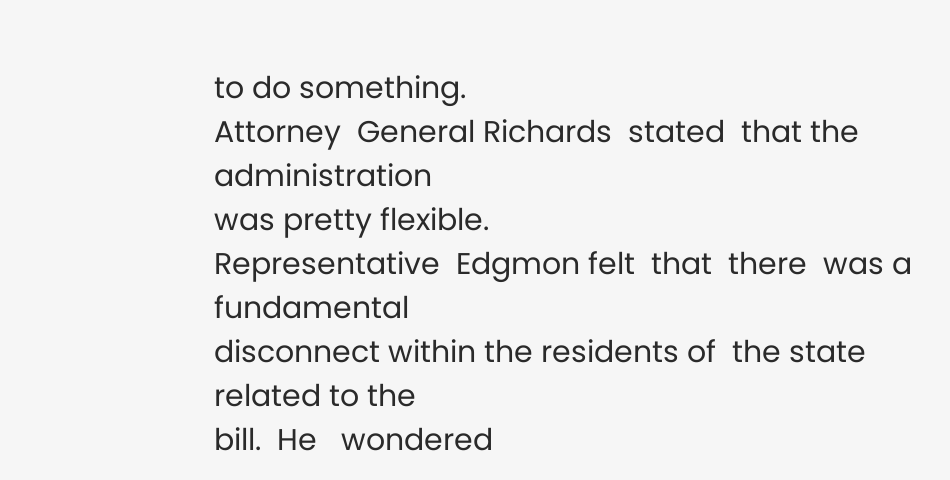to do something.
Attorney  General Richards  stated  that the  administration
was pretty flexible.
Representative  Edgmon felt  that  there  was a  fundamental
disconnect within the residents of  the state related to the
bill.  He   wondered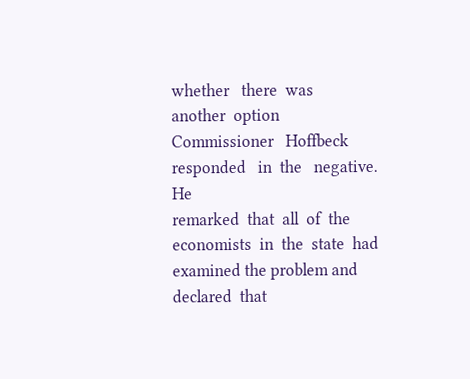whether   there  was   another  option
Commissioner   Hoffbeck  responded   in  the   negative.  He
remarked  that  all  of  the economists  in  the  state  had
examined the problem and declared  that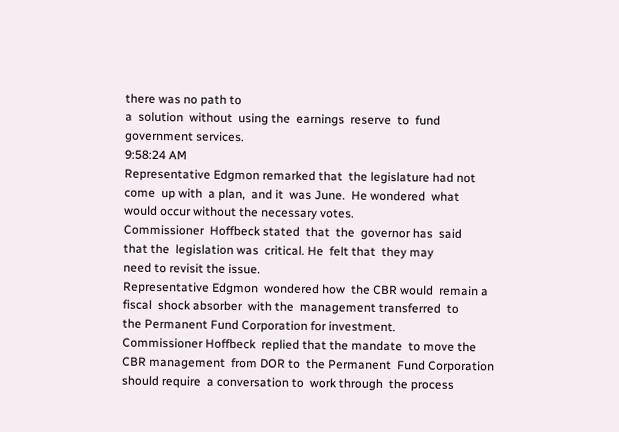there was no path to
a  solution  without  using the  earnings  reserve  to  fund
government services.
9:58:24 AM
Representative Edgmon remarked that  the legislature had not
come  up with  a plan,  and it  was June.  He wondered  what
would occur without the necessary votes.
Commissioner  Hoffbeck stated  that  the  governor has  said
that the  legislation was  critical. He  felt that  they may
need to revisit the issue.
Representative Edgmon  wondered how  the CBR would  remain a
fiscal  shock absorber  with the  management transferred  to
the Permanent Fund Corporation for investment.
Commissioner Hoffbeck  replied that the mandate  to move the
CBR management  from DOR to  the Permanent  Fund Corporation
should require  a conversation to  work through  the process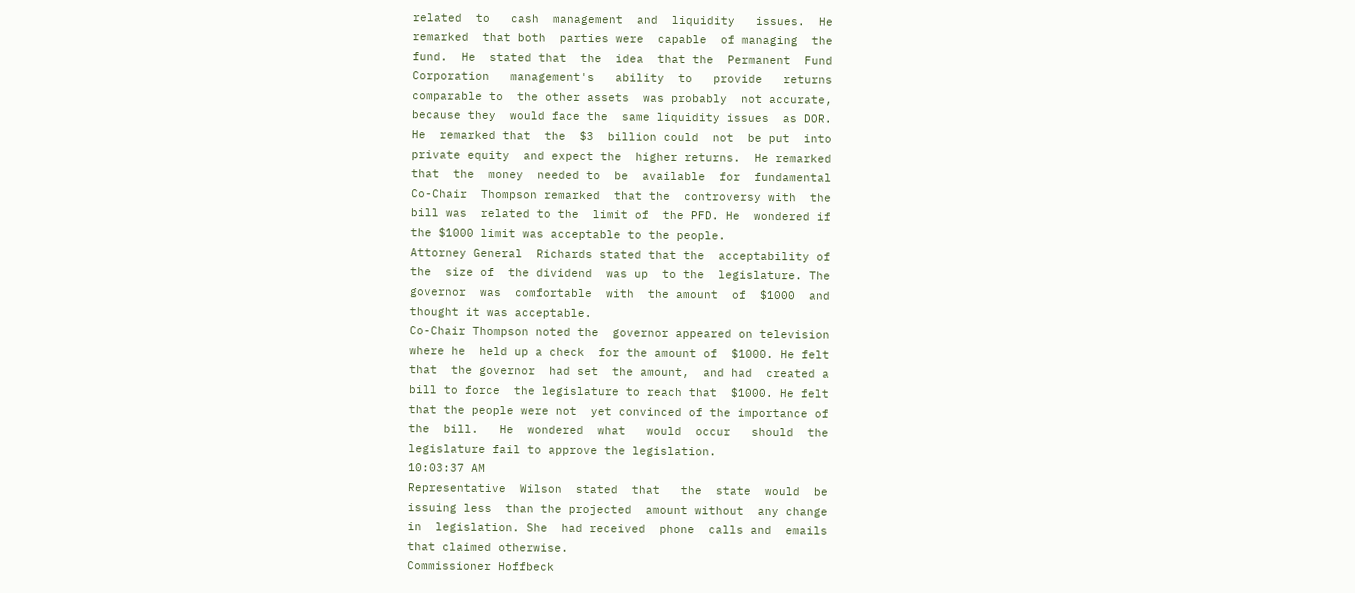related  to   cash  management  and  liquidity   issues.  He
remarked  that both  parties were  capable  of managing  the
fund.  He  stated that  the  idea  that the  Permanent  Fund
Corporation   management's   ability  to   provide   returns
comparable to  the other assets  was probably  not accurate,
because they  would face the  same liquidity issues  as DOR.
He  remarked that  the  $3  billion could  not  be put  into
private equity  and expect the  higher returns.  He remarked
that  the  money  needed to  be  available  for  fundamental
Co-Chair  Thompson remarked  that the  controversy with  the
bill was  related to the  limit of  the PFD. He  wondered if
the $1000 limit was acceptable to the people.
Attorney General  Richards stated that the  acceptability of
the  size of  the dividend  was up  to the  legislature. The
governor  was  comfortable  with  the amount  of  $1000  and
thought it was acceptable.
Co-Chair Thompson noted the  governor appeared on television
where he  held up a check  for the amount of  $1000. He felt
that  the governor  had set  the amount,  and had  created a
bill to force  the legislature to reach that  $1000. He felt
that the people were not  yet convinced of the importance of
the  bill.   He  wondered  what   would  occur   should  the
legislature fail to approve the legislation.
10:03:37 AM
Representative  Wilson  stated  that   the  state  would  be
issuing less  than the projected  amount without  any change
in  legislation. She  had received  phone  calls and  emails
that claimed otherwise.
Commissioner Hoffbeck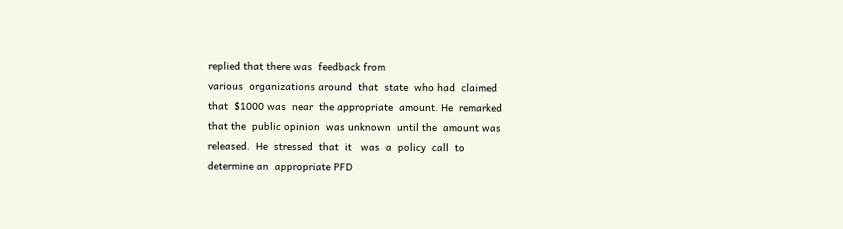replied that there was  feedback from
various  organizations around  that  state  who had  claimed
that  $1000 was  near  the appropriate  amount. He  remarked
that the  public opinion  was unknown  until the  amount was
released.  He  stressed  that  it   was  a  policy  call  to
determine an  appropriate PFD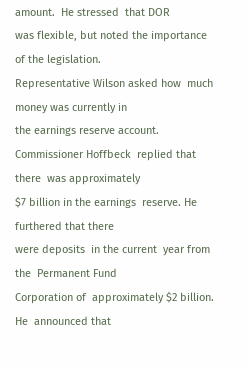amount.  He stressed  that DOR
was flexible, but noted the importance of the legislation.
Representative Wilson asked how  much money was currently in
the earnings reserve account.
Commissioner Hoffbeck  replied that there  was approximately
$7 billion in the earnings  reserve. He furthered that there
were deposits  in the current  year from the  Permanent Fund
Corporation of  approximately $2 billion. He  announced that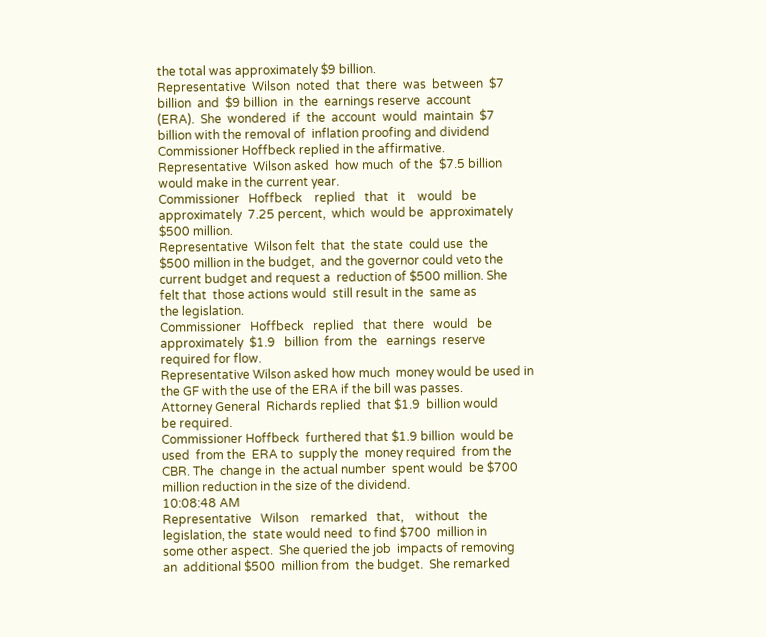the total was approximately $9 billion.
Representative  Wilson  noted  that  there  was  between  $7
billion  and  $9 billion  in  the  earnings reserve  account
(ERA).  She  wondered  if  the  account  would  maintain  $7
billion with the removal of  inflation proofing and dividend
Commissioner Hoffbeck replied in the affirmative.
Representative  Wilson asked  how much  of the  $7.5 billion
would make in the current year.
Commissioner   Hoffbeck    replied   that   it    would   be
approximately  7.25 percent,  which  would be  approximately
$500 million.
Representative  Wilson felt  that  the state  could use  the
$500 million in the budget,  and the governor could veto the
current budget and request a  reduction of $500 million. She
felt that  those actions would  still result in the  same as
the legislation.
Commissioner   Hoffbeck   replied   that  there   would   be
approximately  $1.9   billion  from  the   earnings  reserve
required for flow.
Representative Wilson asked how much  money would be used in
the GF with the use of the ERA if the bill was passes.
Attorney General  Richards replied  that $1.9  billion would
be required.
Commissioner Hoffbeck  furthered that $1.9 billion  would be
used  from the  ERA to  supply the  money required  from the
CBR. The  change in  the actual number  spent would  be $700
million reduction in the size of the dividend.
10:08:48 AM
Representative   Wilson    remarked   that,    without   the
legislation, the  state would need  to find $700  million in
some other aspect.  She queried the job  impacts of removing
an  additional $500  million from  the budget.  She remarked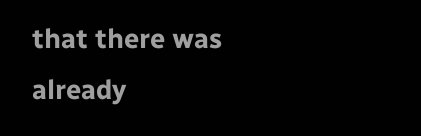that there was already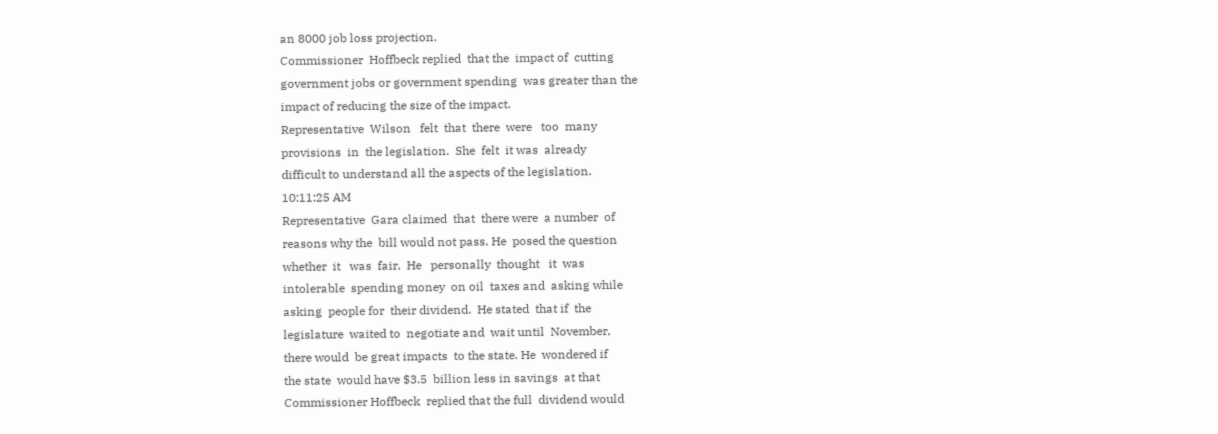an 8000 job loss projection.
Commissioner  Hoffbeck replied  that the  impact of  cutting
government jobs or government spending  was greater than the
impact of reducing the size of the impact.
Representative  Wilson   felt  that  there  were   too  many
provisions  in  the legislation.  She  felt  it was  already
difficult to understand all the aspects of the legislation.
10:11:25 AM
Representative  Gara claimed  that  there were  a number  of
reasons why the  bill would not pass. He  posed the question
whether  it   was  fair.  He   personally  thought   it  was
intolerable  spending money  on oil  taxes and  asking while
asking  people for  their dividend.  He stated  that if  the
legislature  waited to  negotiate and  wait until  November,
there would  be great impacts  to the state. He  wondered if
the state  would have $3.5  billion less in savings  at that
Commissioner Hoffbeck  replied that the full  dividend would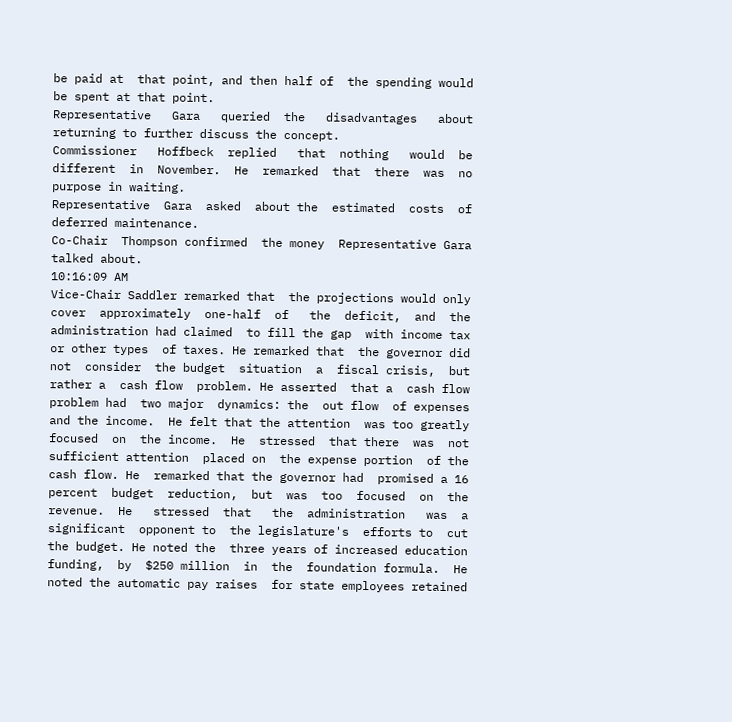be paid at  that point, and then half of  the spending would
be spent at that point.
Representative   Gara   queried  the   disadvantages   about
returning to further discuss the concept.
Commissioner   Hoffbeck  replied   that  nothing   would  be
different  in  November.  He  remarked  that  there  was  no
purpose in waiting.
Representative  Gara  asked  about the  estimated  costs  of
deferred maintenance.
Co-Chair  Thompson confirmed  the money  Representative Gara
talked about.
10:16:09 AM
Vice-Chair Saddler remarked that  the projections would only
cover  approximately  one-half  of   the  deficit,  and  the
administration had claimed  to fill the gap  with income tax
or other types  of taxes. He remarked that  the governor did
not  consider  the budget  situation  a  fiscal crisis,  but
rather a  cash flow  problem. He asserted  that a  cash flow
problem had  two major  dynamics: the  out flow  of expenses
and the income.  He felt that the attention  was too greatly
focused  on  the income.  He  stressed  that there  was  not
sufficient attention  placed on  the expense portion  of the
cash flow. He  remarked that the governor had  promised a 16
percent  budget  reduction,  but  was  too  focused  on  the
revenue.  He   stressed  that   the  administration   was  a
significant  opponent to  the legislature's  efforts to  cut
the budget. He noted the  three years of increased education
funding,  by  $250 million  in  the  foundation formula.  He
noted the automatic pay raises  for state employees retained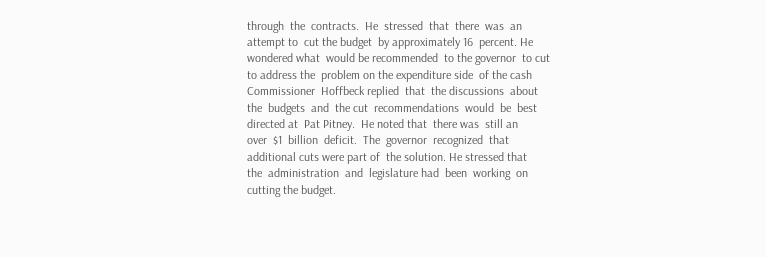through  the  contracts.  He  stressed  that  there  was  an
attempt to  cut the budget  by approximately 16  percent. He
wondered what  would be recommended  to the governor  to cut
to address the  problem on the expenditure side  of the cash
Commissioner  Hoffbeck replied  that  the discussions  about
the  budgets  and  the cut  recommendations  would  be  best
directed at  Pat Pitney.  He noted that  there was  still an
over  $1  billion  deficit.  The  governor  recognized  that
additional cuts were part of  the solution. He stressed that
the  administration  and  legislature had  been  working  on
cutting the budget.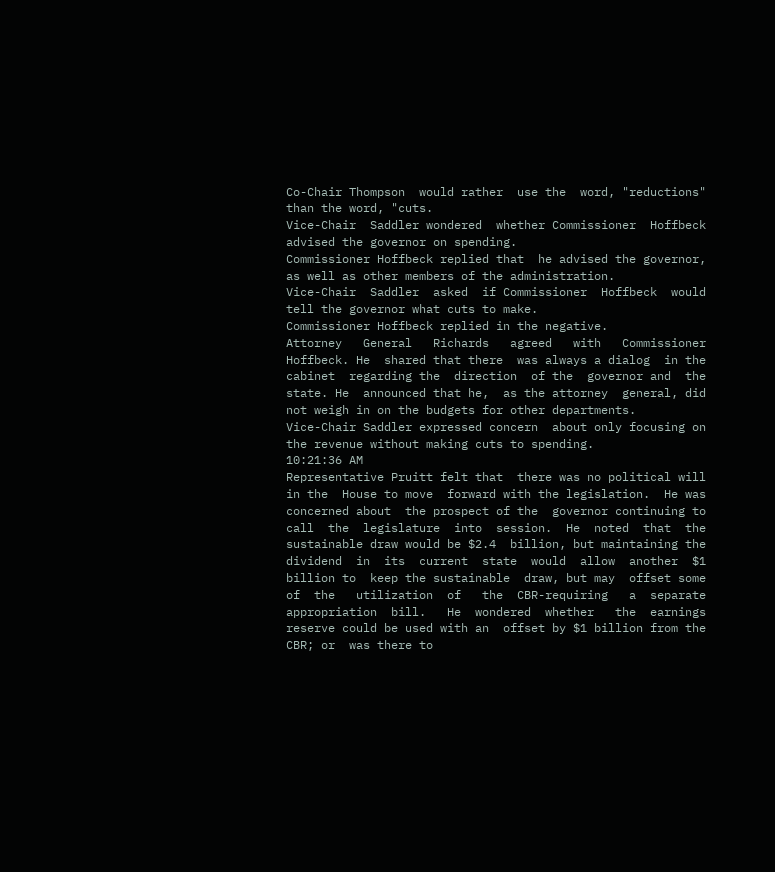Co-Chair Thompson  would rather  use the  word, "reductions"
than the word, "cuts.
Vice-Chair  Saddler wondered  whether Commissioner  Hoffbeck
advised the governor on spending.
Commissioner Hoffbeck replied that  he advised the governor,
as well as other members of the administration.
Vice-Chair  Saddler  asked  if Commissioner  Hoffbeck  would
tell the governor what cuts to make.
Commissioner Hoffbeck replied in the negative.
Attorney   General   Richards   agreed   with   Commissioner
Hoffbeck. He  shared that there  was always a dialog  in the
cabinet  regarding the  direction  of the  governor and  the
state. He  announced that he,  as the attorney  general, did
not weigh in on the budgets for other departments.
Vice-Chair Saddler expressed concern  about only focusing on
the revenue without making cuts to spending.
10:21:36 AM
Representative Pruitt felt that  there was no political will
in the  House to move  forward with the legislation.  He was
concerned about  the prospect of the  governor continuing to
call  the  legislature  into  session.  He  noted  that  the
sustainable draw would be $2.4  billion, but maintaining the
dividend  in  its  current  state  would  allow  another  $1
billion to  keep the sustainable  draw, but may  offset some
of  the   utilization  of   the  CBR-requiring   a  separate
appropriation  bill.   He  wondered  whether   the  earnings
reserve could be used with an  offset by $1 billion from the
CBR; or  was there to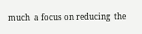much  a focus on reducing  the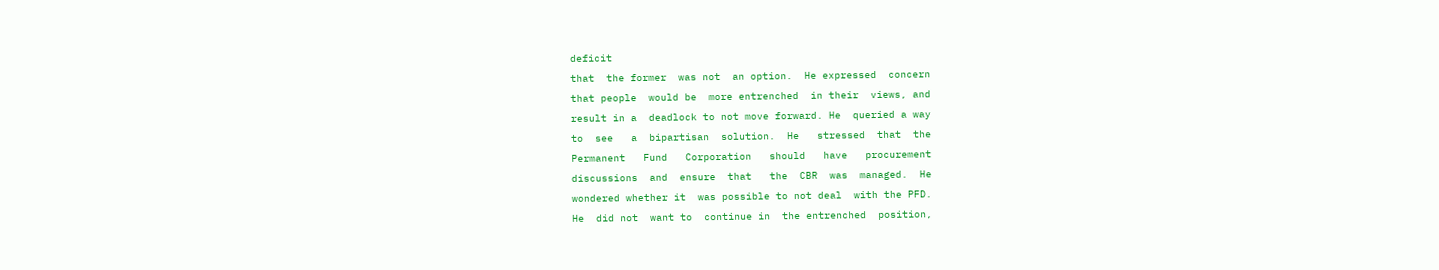deficit
that  the former  was not  an option.  He expressed  concern
that people  would be  more entrenched  in their  views, and
result in a  deadlock to not move forward. He  queried a way
to  see   a  bipartisan  solution.  He   stressed  that  the
Permanent   Fund   Corporation   should   have   procurement
discussions  and  ensure  that   the  CBR  was  managed.  He
wondered whether it  was possible to not deal  with the PFD.
He  did not  want to  continue in  the entrenched  position,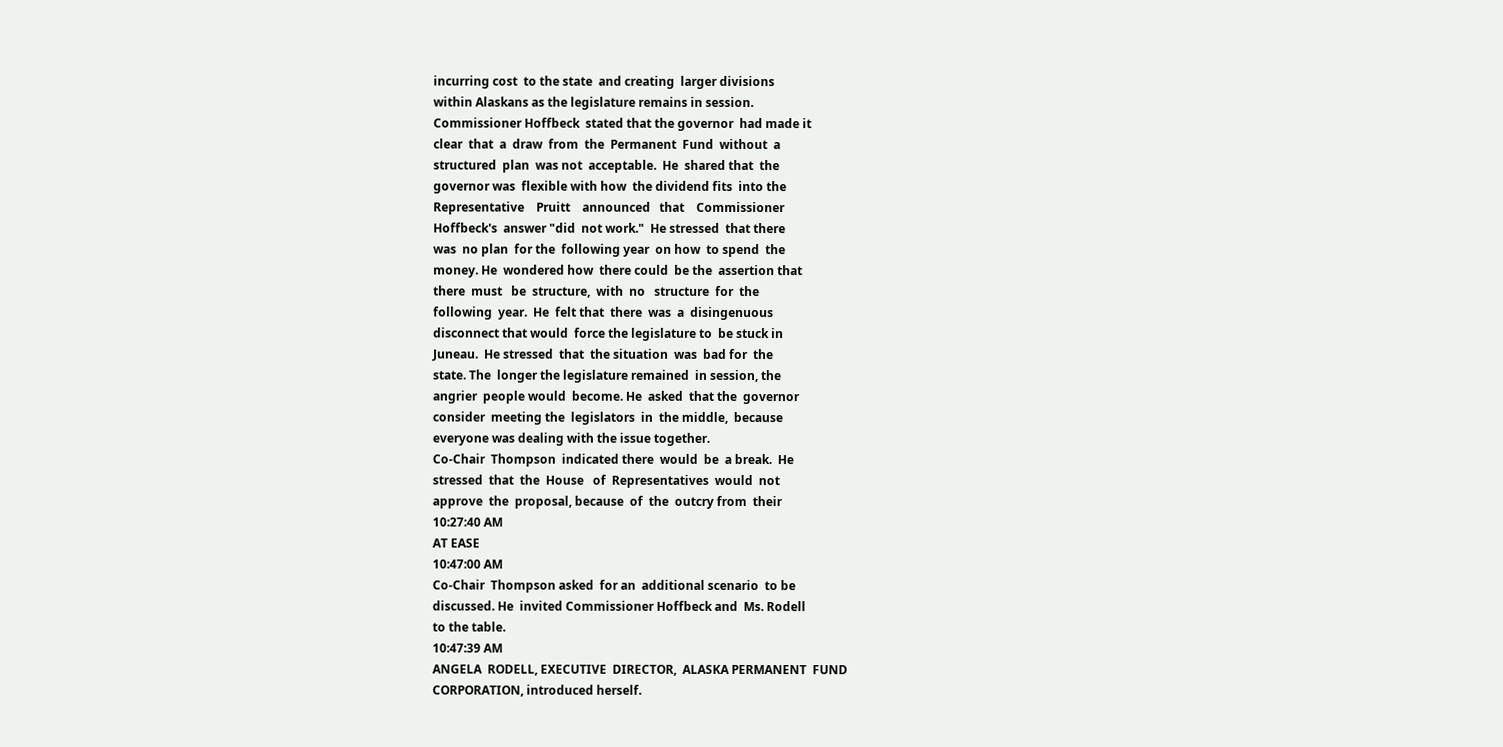incurring cost  to the state  and creating  larger divisions
within Alaskans as the legislature remains in session.
Commissioner Hoffbeck  stated that the governor  had made it
clear  that  a  draw  from  the  Permanent  Fund  without  a
structured  plan  was not  acceptable.  He  shared that  the
governor was  flexible with how  the dividend fits  into the
Representative    Pruitt    announced   that    Commissioner
Hoffbeck's  answer "did  not work."  He stressed  that there
was  no plan  for the  following year  on how  to spend  the
money. He  wondered how  there could  be the  assertion that
there  must   be  structure,  with  no   structure  for  the
following  year.  He  felt that  there  was  a  disingenuous
disconnect that would  force the legislature to  be stuck in
Juneau.  He stressed  that  the situation  was  bad for  the
state. The  longer the legislature remained  in session, the
angrier  people would  become. He  asked  that the  governor
consider  meeting the  legislators  in  the middle,  because
everyone was dealing with the issue together.
Co-Chair  Thompson  indicated there  would  be  a break.  He
stressed  that  the  House   of  Representatives  would  not
approve  the  proposal, because  of  the  outcry from  their
10:27:40 AM
AT EASE
10:47:00 AM
Co-Chair  Thompson asked  for an  additional scenario  to be
discussed. He  invited Commissioner Hoffbeck and  Ms. Rodell
to the table.
10:47:39 AM
ANGELA  RODELL, EXECUTIVE  DIRECTOR,  ALASKA PERMANENT  FUND
CORPORATION, introduced herself.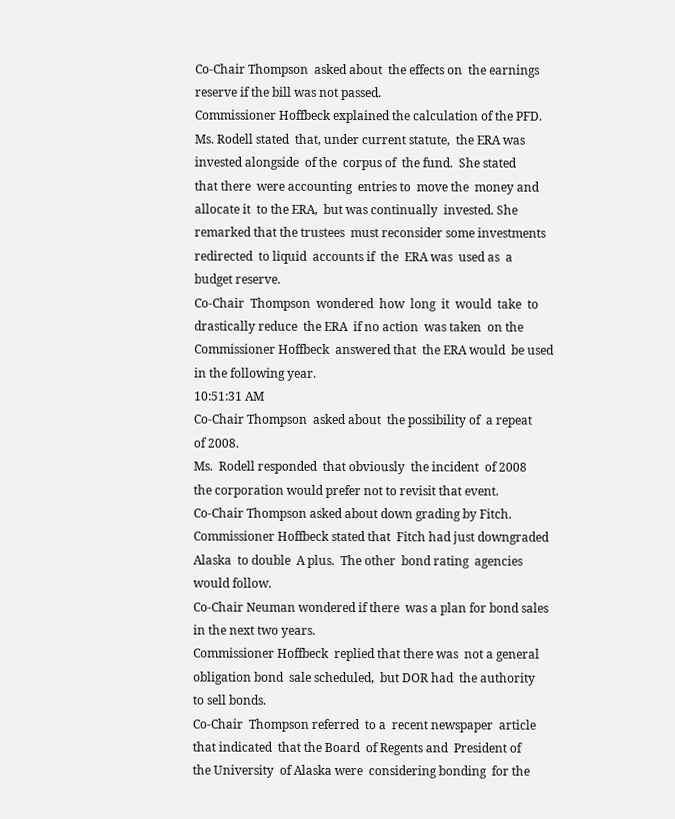Co-Chair Thompson  asked about  the effects on  the earnings
reserve if the bill was not passed.
Commissioner Hoffbeck explained the calculation of the PFD.
Ms. Rodell stated  that, under current statute,  the ERA was
invested alongside  of the  corpus of  the fund.  She stated
that there  were accounting  entries to  move the  money and
allocate it  to the ERA,  but was continually  invested. She
remarked that the trustees  must reconsider some investments
redirected  to liquid  accounts if  the  ERA was  used as  a
budget reserve.
Co-Chair  Thompson  wondered  how  long  it  would  take  to
drastically reduce  the ERA  if no action  was taken  on the
Commissioner Hoffbeck  answered that  the ERA would  be used
in the following year.
10:51:31 AM
Co-Chair Thompson  asked about  the possibility of  a repeat
of 2008.
Ms.  Rodell responded  that obviously  the incident  of 2008
the corporation would prefer not to revisit that event.
Co-Chair Thompson asked about down grading by Fitch.
Commissioner Hoffbeck stated that  Fitch had just downgraded
Alaska  to double  A plus.  The other  bond rating  agencies
would follow.
Co-Chair Neuman wondered if there  was a plan for bond sales
in the next two years.
Commissioner Hoffbeck  replied that there was  not a general
obligation bond  sale scheduled,  but DOR had  the authority
to sell bonds.
Co-Chair  Thompson referred  to a  recent newspaper  article
that indicated  that the Board  of Regents and  President of
the University  of Alaska were  considering bonding  for the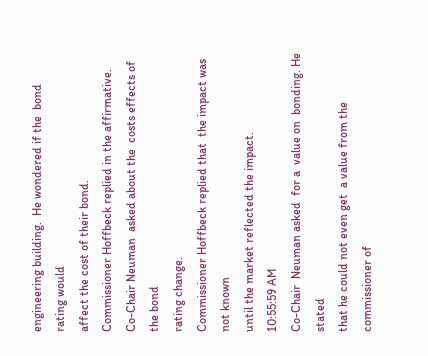engineering building.  He wondered if the  bond rating would
affect the cost of their bond.
Commissioner Hoffbeck replied in the affirmative.
Co-Chair Neuman  asked about the  costs effects of  the bond
rating change.
Commissioner Hoffbeck replied that  the impact was not known
until the market reflected the impact.
10:55:59 AM
Co-Chair  Neuman asked  for a  value on  bonding. He  stated
that he could not even get  a value from the commissioner of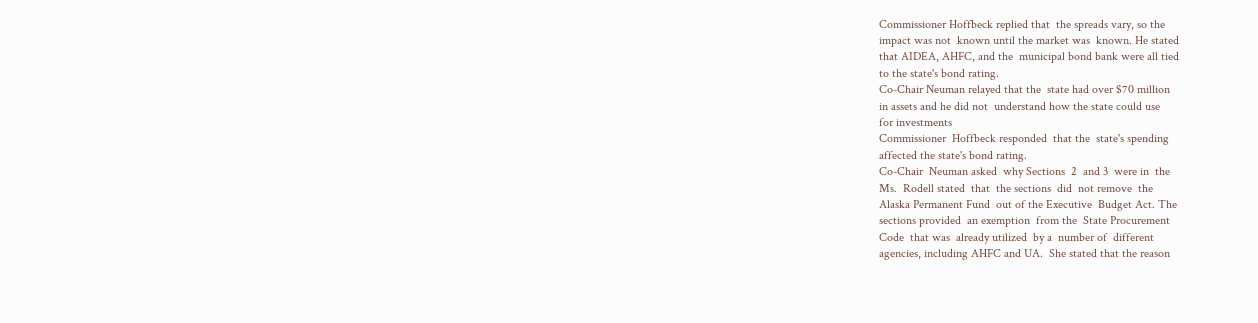Commissioner Hoffbeck replied that  the spreads vary, so the
impact was not  known until the market was  known. He stated
that AIDEA, AHFC, and the  municipal bond bank were all tied
to the state's bond rating.
Co-Chair Neuman relayed that the  state had over $70 million
in assets and he did not  understand how the state could use
for investments
Commissioner  Hoffbeck responded  that the  state's spending
affected the state's bond rating.
Co-Chair  Neuman asked  why Sections  2  and 3  were in  the
Ms.  Rodell stated  that  the sections  did  not remove  the
Alaska Permanent Fund  out of the Executive  Budget Act. The
sections provided  an exemption  from the  State Procurement
Code  that was  already utilized  by a  number of  different
agencies, including AHFC and UA.  She stated that the reason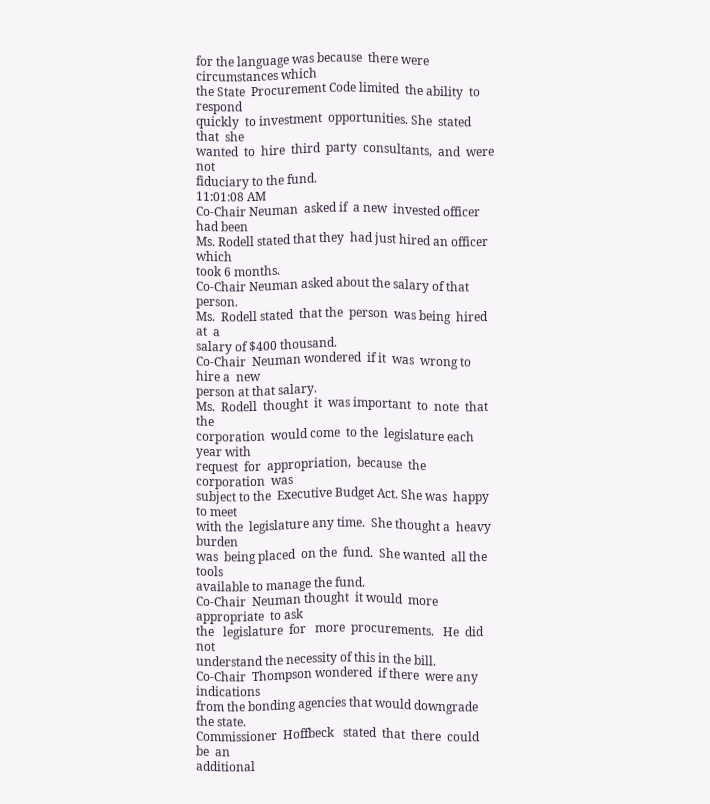for the language was because  there were circumstances which
the State  Procurement Code limited  the ability  to respond
quickly  to investment  opportunities. She  stated that  she
wanted  to  hire  third  party  consultants,  and  were  not
fiduciary to the fund.
11:01:08 AM
Co-Chair Neuman  asked if  a new  invested officer  had been
Ms. Rodell stated that they  had just hired an officer which
took 6 months.
Co-Chair Neuman asked about the salary of that person.
Ms.  Rodell stated  that the  person  was being  hired at  a
salary of $400 thousand.
Co-Chair  Neuman wondered  if it  was  wrong to  hire a  new
person at that salary.
Ms.  Rodell  thought  it  was important  to  note  that  the
corporation  would come  to the  legislature each  year with
request  for  appropriation,  because  the  corporation  was
subject to the  Executive Budget Act. She was  happy to meet
with the  legislature any time.  She thought a  heavy burden
was  being placed  on the  fund.  She wanted  all the  tools
available to manage the fund.
Co-Chair  Neuman thought  it would  more appropriate  to ask
the   legislature  for   more  procurements.   He  did   not
understand the necessity of this in the bill.
Co-Chair  Thompson wondered  if there  were any  indications
from the bonding agencies that would downgrade the state.
Commissioner  Hoffbeck   stated  that  there  could   be  an
additional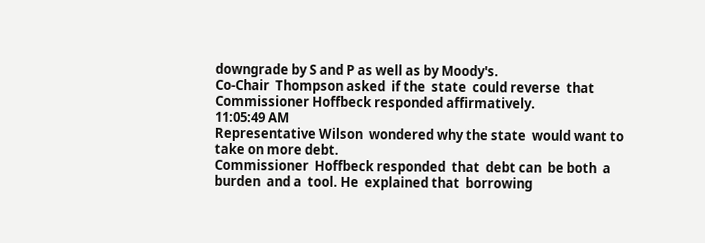downgrade by S and P as well as by Moody's.
Co-Chair  Thompson asked  if the  state  could reverse  that
Commissioner Hoffbeck responded affirmatively.
11:05:49 AM
Representative Wilson  wondered why the state  would want to
take on more debt.
Commissioner  Hoffbeck responded  that  debt can  be both  a
burden  and a  tool. He  explained that  borrowing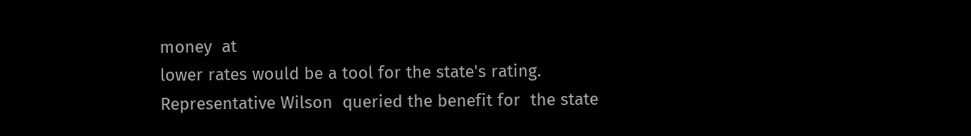money  at
lower rates would be a tool for the state's rating.
Representative Wilson  queried the benefit for  the state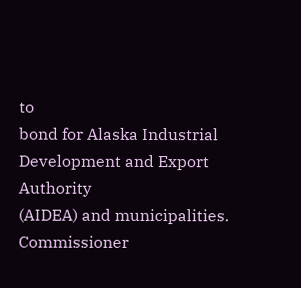to
bond for Alaska Industrial  Development and Export Authority
(AIDEA) and municipalities.
Commissioner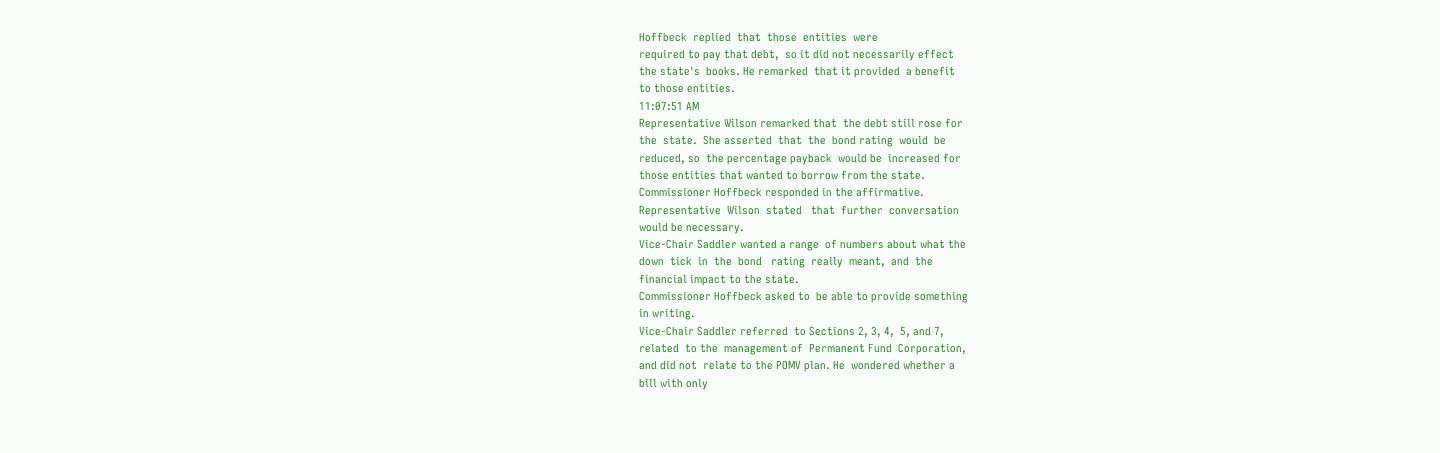Hoffbeck  replied  that  those  entities  were
required to pay that debt,  so it did not necessarily effect
the state's  books. He remarked  that it provided  a benefit
to those entities.
11:07:51 AM
Representative Wilson remarked that  the debt still rose for
the  state.  She asserted  that  the  bond rating  would  be
reduced, so  the percentage payback  would be  increased for
those entities that wanted to borrow from the state.
Commissioner Hoffbeck responded in the affirmative.
Representative  Wilson  stated   that  further  conversation
would be necessary.
Vice-Chair Saddler wanted a range  of numbers about what the
down  tick  in  the  bond   rating  really  meant,  and  the
financial impact to the state.
Commissioner Hoffbeck asked to  be able to provide something
in writing.
Vice-Chair Saddler referred  to Sections 2, 3, 4,  5, and 7,
related  to the  management of  Permanent Fund  Corporation,
and did not  relate to the POMV plan. He  wondered whether a
bill with only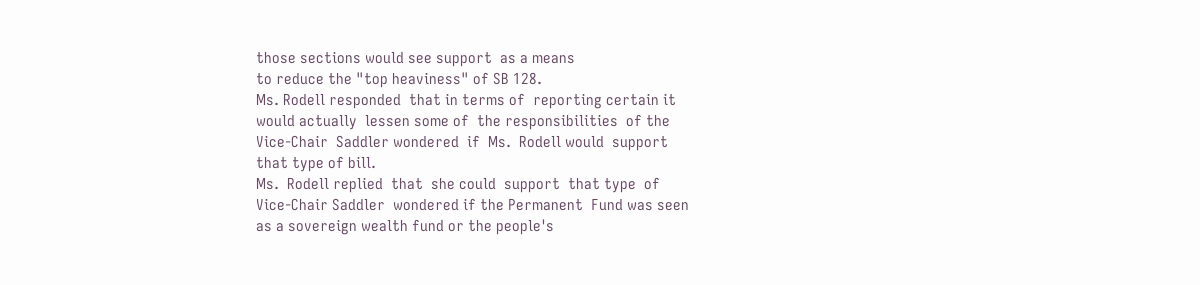those sections would see support  as a means
to reduce the "top heaviness" of SB 128.
Ms. Rodell responded  that in terms of  reporting certain it
would actually  lessen some of  the responsibilities  of the
Vice-Chair  Saddler wondered  if  Ms.  Rodell would  support
that type of bill.
Ms.  Rodell replied  that  she could  support  that type  of
Vice-Chair Saddler  wondered if the Permanent  Fund was seen
as a sovereign wealth fund or the people's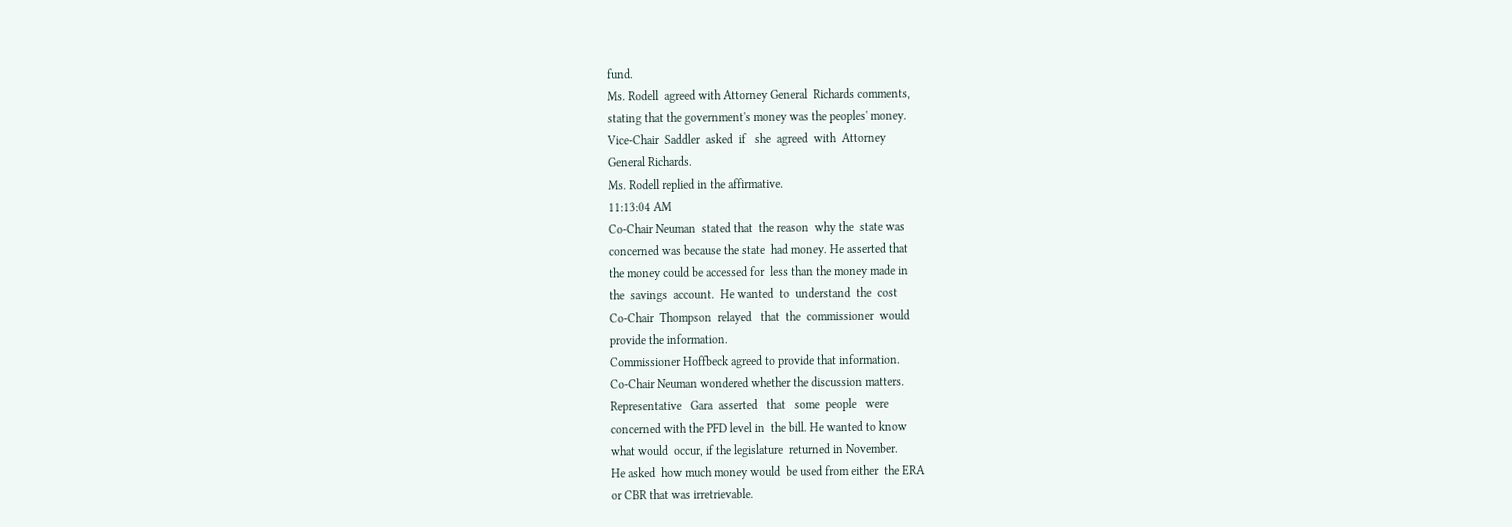fund.
Ms. Rodell  agreed with Attorney General  Richards comments,
stating that the government's money was the peoples' money.
Vice-Chair  Saddler  asked  if   she  agreed  with  Attorney
General Richards.
Ms. Rodell replied in the affirmative.
11:13:04 AM
Co-Chair Neuman  stated that  the reason  why the  state was
concerned was because the state  had money. He asserted that
the money could be accessed for  less than the money made in
the  savings  account.  He wanted  to  understand  the  cost
Co-Chair  Thompson  relayed   that  the  commissioner  would
provide the information.
Commissioner Hoffbeck agreed to provide that information.
Co-Chair Neuman wondered whether the discussion matters.
Representative   Gara  asserted   that   some  people   were
concerned with the PFD level in  the bill. He wanted to know
what would  occur, if the legislature  returned in November.
He asked  how much money would  be used from either  the ERA
or CBR that was irretrievable.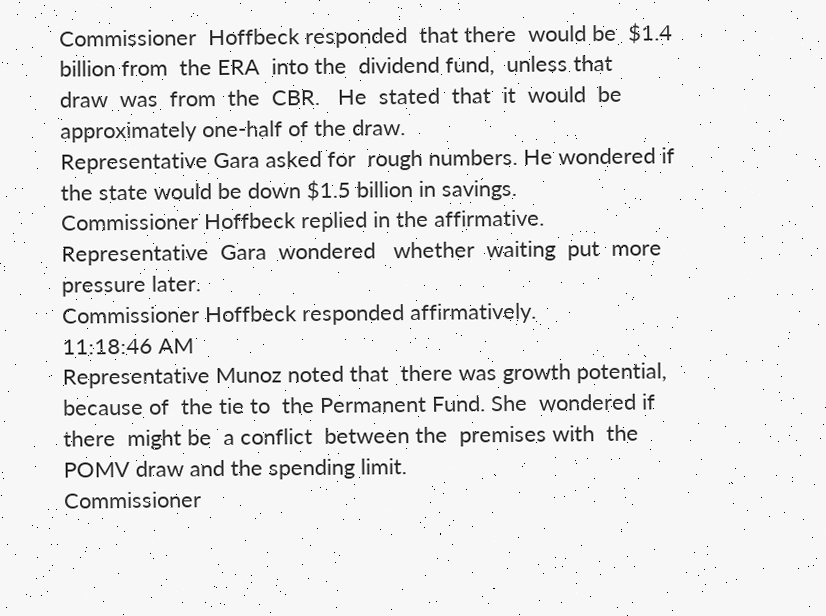Commissioner  Hoffbeck responded  that there  would be  $1.4
billion from  the ERA  into the  dividend fund,  unless that
draw  was  from  the  CBR.   He  stated  that  it  would  be
approximately one-half of the draw.
Representative Gara asked for  rough numbers. He wondered if
the state would be down $1.5 billion in savings.
Commissioner Hoffbeck replied in the affirmative.
Representative  Gara  wondered   whether  waiting  put  more
pressure later.
Commissioner Hoffbeck responded affirmatively.
11:18:46 AM
Representative Munoz noted that  there was growth potential,
because of  the tie to  the Permanent Fund. She  wondered if
there  might be  a conflict  between the  premises with  the
POMV draw and the spending limit.
Commissioner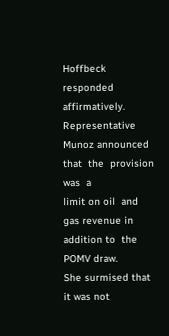Hoffbeck responded affirmatively.
Representative  Munoz announced  that  the  provision was  a
limit on oil  and gas revenue in addition to  the POMV draw.
She surmised that it was not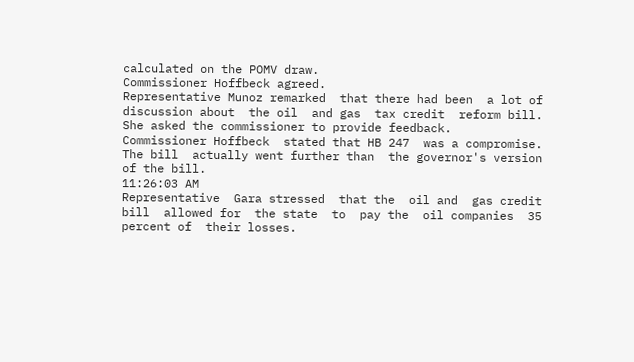calculated on the POMV draw.
Commissioner Hoffbeck agreed.
Representative Munoz remarked  that there had been  a lot of
discussion about  the oil  and gas  tax credit  reform bill.
She asked the commissioner to provide feedback.
Commissioner Hoffbeck  stated that HB 247  was a compromise.
The bill  actually went further than  the governor's version
of the bill.
11:26:03 AM
Representative  Gara stressed  that the  oil and  gas credit
bill  allowed for  the state  to  pay the  oil companies  35
percent of  their losses.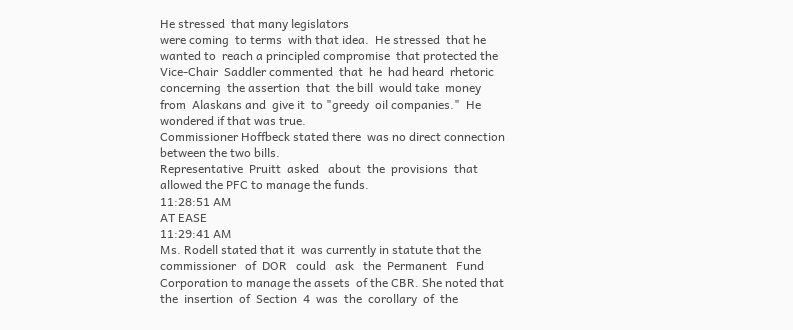He stressed  that many legislators
were coming  to terms  with that idea.  He stressed  that he
wanted to  reach a principled compromise  that protected the
Vice-Chair  Saddler commented  that  he  had heard  rhetoric
concerning  the assertion  that  the bill  would take  money
from  Alaskans and  give it  to "greedy  oil companies."  He
wondered if that was true.
Commissioner Hoffbeck stated there  was no direct connection
between the two bills.
Representative  Pruitt  asked   about  the  provisions  that
allowed the PFC to manage the funds.
11:28:51 AM
AT EASE
11:29:41 AM
Ms. Rodell stated that it  was currently in statute that the
commissioner   of  DOR   could   ask   the  Permanent   Fund
Corporation to manage the assets  of the CBR. She noted that
the  insertion  of  Section  4  was  the  corollary  of  the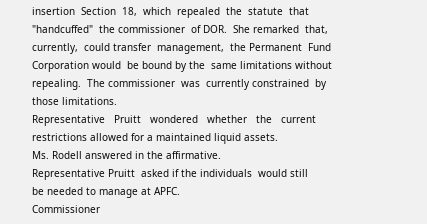insertion  Section  18,  which  repealed  the  statute  that
"handcuffed"  the commissioner  of DOR.  She remarked  that,
currently,  could transfer  management,  the Permanent  Fund
Corporation would  be bound by the  same limitations without
repealing.  The commissioner  was  currently constrained  by
those limitations.
Representative   Pruitt   wondered   whether   the   current
restrictions allowed for a maintained liquid assets.
Ms. Rodell answered in the affirmative.
Representative Pruitt  asked if the individuals  would still
be needed to manage at APFC.
Commissioner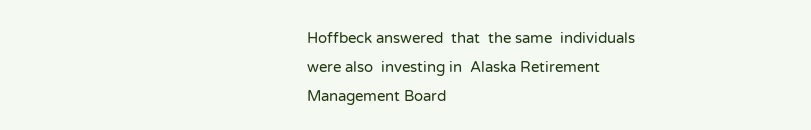Hoffbeck answered  that  the same  individuals
were also  investing in  Alaska Retirement  Management Board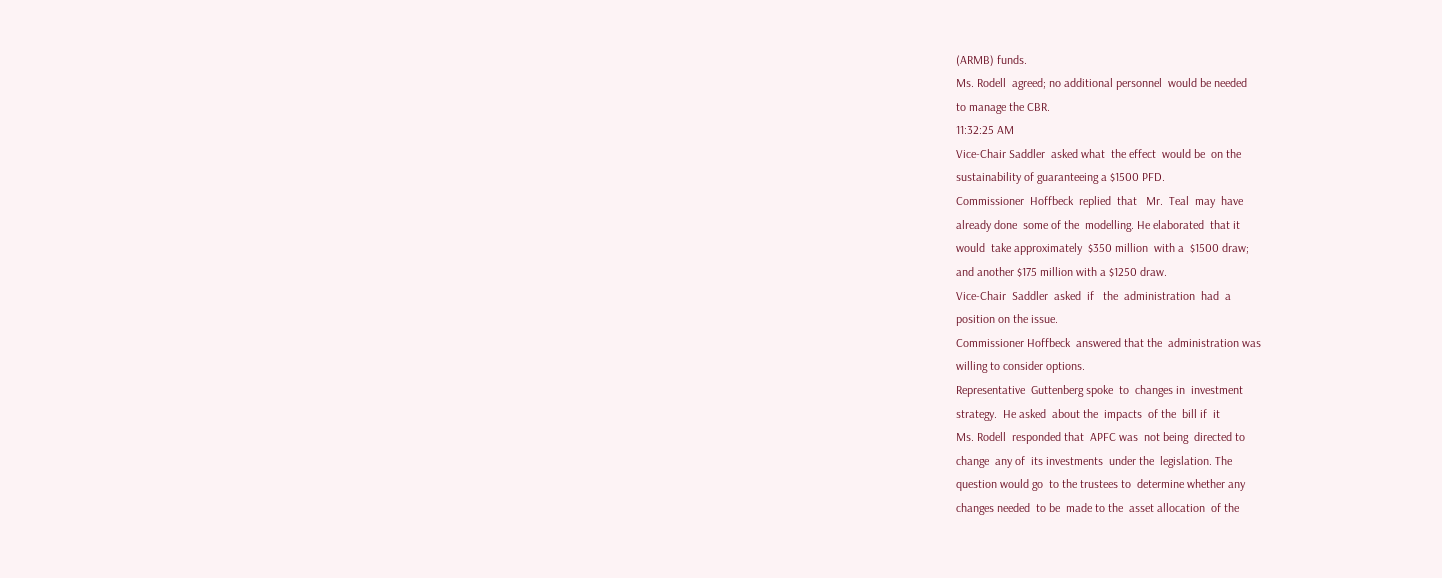(ARMB) funds.
Ms. Rodell  agreed; no additional personnel  would be needed
to manage the CBR.
11:32:25 AM
Vice-Chair Saddler  asked what  the effect  would be  on the
sustainability of guaranteeing a $1500 PFD.
Commissioner  Hoffbeck  replied  that   Mr.  Teal  may  have
already done  some of the  modelling. He elaborated  that it
would  take approximately  $350 million  with a  $1500 draw;
and another $175 million with a $1250 draw.
Vice-Chair  Saddler  asked  if   the  administration  had  a
position on the issue.
Commissioner Hoffbeck  answered that the  administration was
willing to consider options.
Representative  Guttenberg spoke  to  changes in  investment
strategy.  He asked  about the  impacts  of the  bill if  it
Ms. Rodell  responded that  APFC was  not being  directed to
change  any of  its investments  under the  legislation. The
question would go  to the trustees to  determine whether any
changes needed  to be  made to the  asset allocation  of the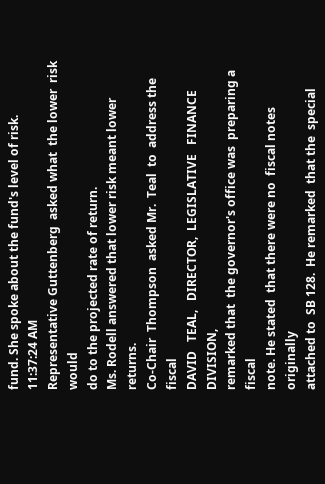fund. She spoke about the fund's level of risk.
11:37:24 AM
Representative Guttenberg  asked what  the lower  risk would
do to the projected rate of return.
Ms. Rodell answered that lower risk meant lower returns.
Co-Chair  Thompson  asked Mr.  Teal  to  address the  fiscal
DAVID   TEAL,   DIRECTOR,  LEGISLATIVE   FINANCE   DIVISION,
remarked that  the governor's office was  preparing a fiscal
note. He stated  that there were no  fiscal notes originally
attached to  SB 128.  He remarked  that the  special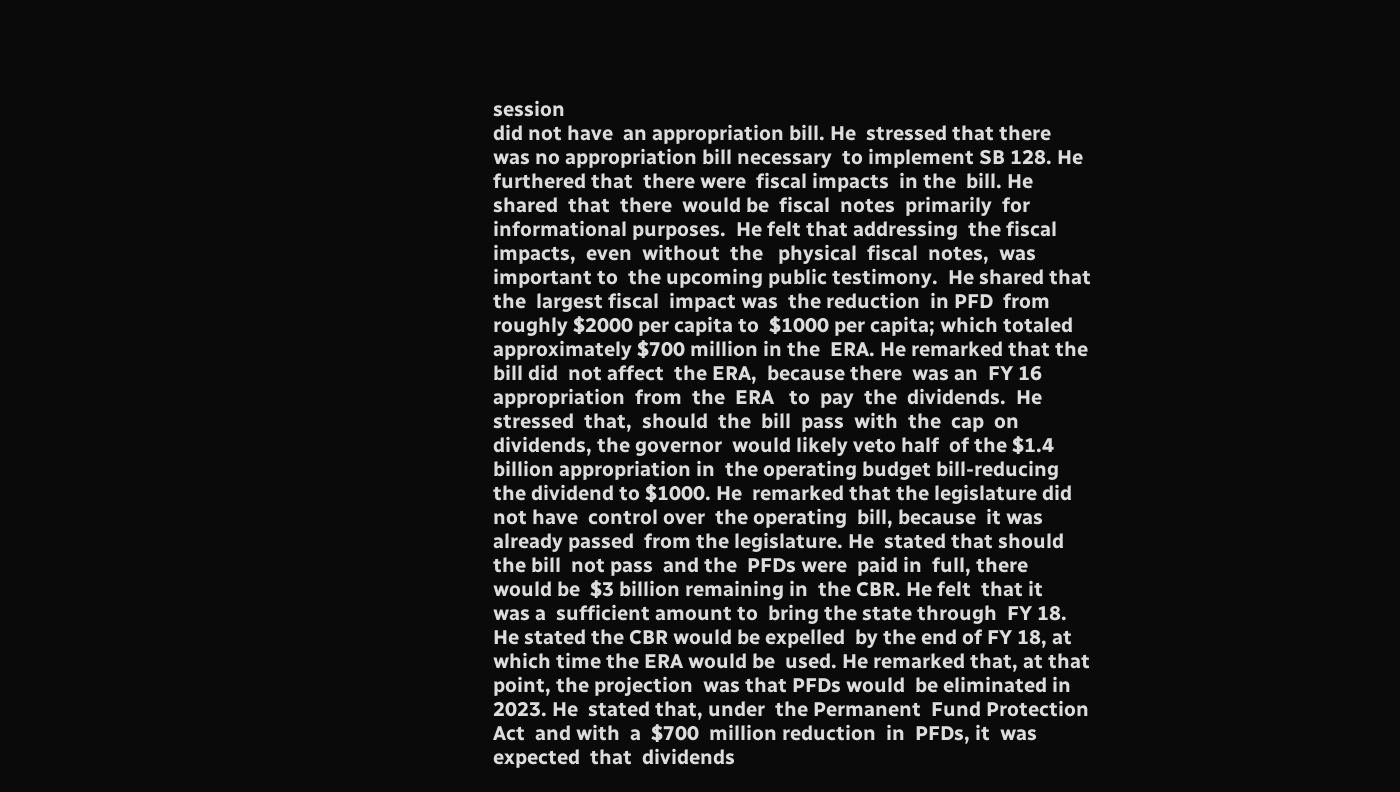session
did not have  an appropriation bill. He  stressed that there
was no appropriation bill necessary  to implement SB 128. He
furthered that  there were  fiscal impacts  in the  bill. He
shared  that  there  would be  fiscal  notes  primarily  for
informational purposes.  He felt that addressing  the fiscal
impacts,  even  without  the   physical  fiscal  notes,  was
important to  the upcoming public testimony.  He shared that
the  largest fiscal  impact was  the reduction  in PFD  from
roughly $2000 per capita to  $1000 per capita; which totaled
approximately $700 million in the  ERA. He remarked that the
bill did  not affect  the ERA,  because there  was an  FY 16
appropriation  from  the  ERA   to  pay  the  dividends.  He
stressed  that,  should  the  bill  pass  with  the  cap  on
dividends, the governor  would likely veto half  of the $1.4
billion appropriation in  the operating budget bill-reducing
the dividend to $1000. He  remarked that the legislature did
not have  control over  the operating  bill, because  it was
already passed  from the legislature. He  stated that should
the bill  not pass  and the  PFDs were  paid in  full, there
would be  $3 billion remaining in  the CBR. He felt  that it
was a  sufficient amount to  bring the state through  FY 18.
He stated the CBR would be expelled  by the end of FY 18, at
which time the ERA would be  used. He remarked that, at that
point, the projection  was that PFDs would  be eliminated in
2023. He  stated that, under  the Permanent  Fund Protection
Act  and with  a  $700  million reduction  in  PFDs, it  was
expected  that  dividends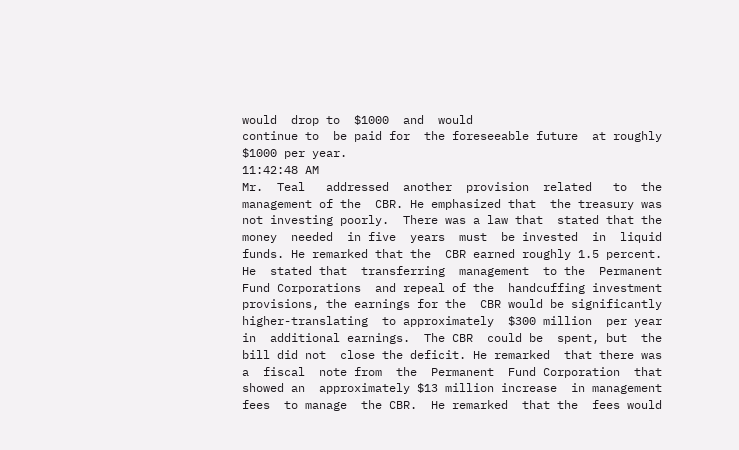would  drop to  $1000  and  would
continue to  be paid for  the foreseeable future  at roughly
$1000 per year.
11:42:48 AM
Mr.  Teal   addressed  another  provision  related   to  the
management of the  CBR. He emphasized that  the treasury was
not investing poorly.  There was a law that  stated that the
money  needed  in five  years  must  be invested  in  liquid
funds. He remarked that the  CBR earned roughly 1.5 percent.
He  stated that  transferring  management  to the  Permanent
Fund Corporations  and repeal of the  handcuffing investment
provisions, the earnings for the  CBR would be significantly
higher-translating  to approximately  $300 million  per year
in  additional earnings.  The CBR  could be  spent, but  the
bill did not  close the deficit. He remarked  that there was
a  fiscal  note from  the  Permanent  Fund Corporation  that
showed an  approximately $13 million increase  in management
fees  to manage  the CBR.  He remarked  that the  fees would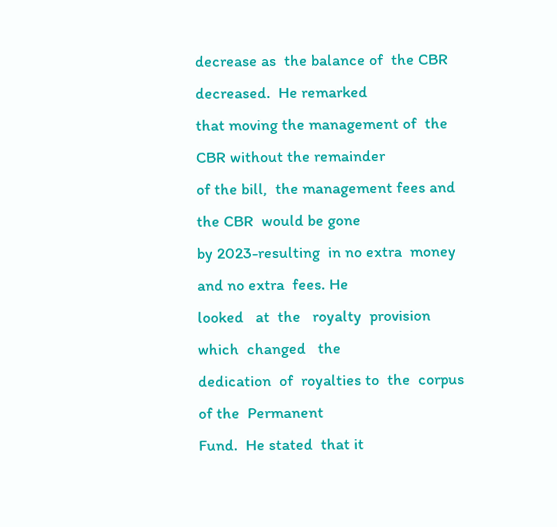decrease as  the balance of  the CBR decreased.  He remarked
that moving the management of  the CBR without the remainder
of the bill,  the management fees and the CBR  would be gone
by 2023-resulting  in no extra  money and no extra  fees. He
looked   at  the   royalty  provision   which  changed   the
dedication  of  royalties to  the  corpus  of the  Permanent
Fund.  He stated  that it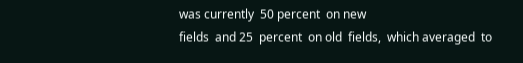was currently  50 percent  on new
fields  and 25  percent  on old  fields,  which averaged  to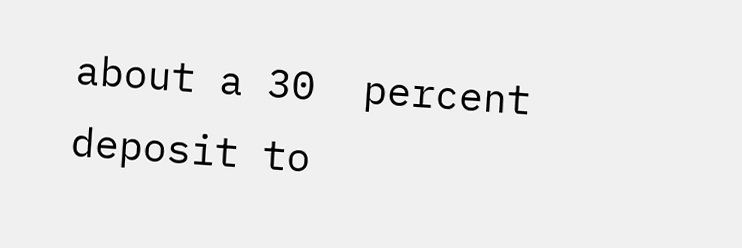about a 30  percent deposit to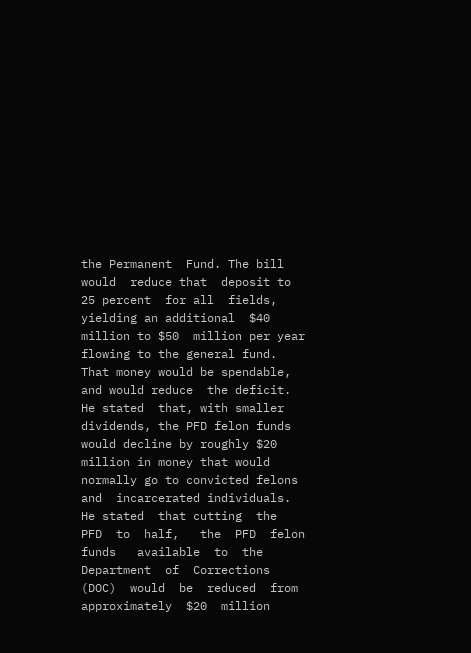the Permanent  Fund. The bill
would  reduce that  deposit to  25 percent  for all  fields,
yielding an additional  $40 million to $50  million per year
flowing to the general fund.  That money would be spendable,
and would reduce  the deficit. He stated  that, with smaller
dividends, the PFD felon funds  would decline by roughly $20
million in money that would  normally go to convicted felons
and  incarcerated individuals.  He stated  that cutting  the
PFD  to  half,   the  PFD  felon  funds   available  to  the
Department  of  Corrections  (DOC)  would  be  reduced  from
approximately  $20  million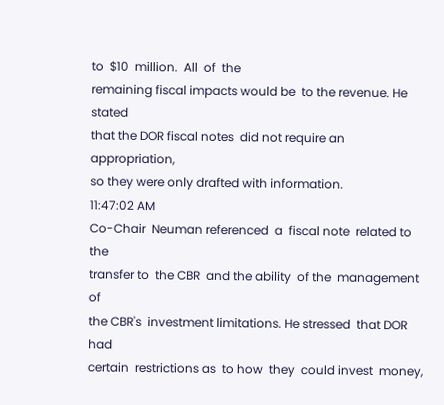to  $10  million.  All  of  the
remaining fiscal impacts would be  to the revenue. He stated
that the DOR fiscal notes  did not require an appropriation,
so they were only drafted with information.
11:47:02 AM
Co-Chair  Neuman referenced  a  fiscal note  related to  the
transfer to  the CBR  and the ability  of the  management of
the CBR's  investment limitations. He stressed  that DOR had
certain  restrictions as  to how  they  could invest  money,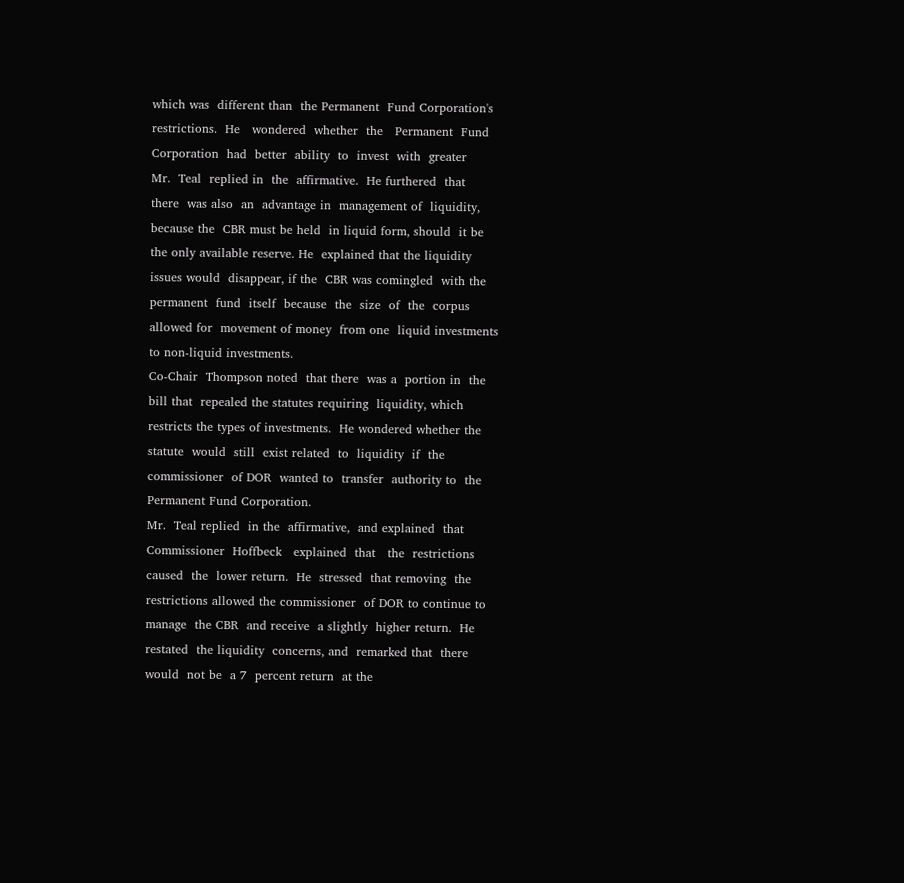which was  different than  the Permanent  Fund Corporation's
restrictions.  He   wondered  whether  the   Permanent  Fund
Corporation  had  better  ability  to  invest  with  greater
Mr.  Teal  replied in  the  affirmative.  He furthered  that
there  was also  an  advantage in  management of  liquidity,
because the  CBR must be held  in liquid form, should  it be
the only available reserve. He  explained that the liquidity
issues would  disappear, if the  CBR was comingled  with the
permanent  fund  itself  because  the  size  of  the  corpus
allowed for  movement of money  from one  liquid investments
to non-liquid investments.
Co-Chair  Thompson noted  that there  was a  portion in  the
bill that  repealed the statutes requiring  liquidity, which
restricts the types of investments.  He wondered whether the
statute  would  still  exist related  to  liquidity  if  the
commissioner  of DOR  wanted to  transfer  authority to  the
Permanent Fund Corporation.
Mr.  Teal replied  in the  affirmative,  and explained  that
Commissioner  Hoffbeck   explained  that   the  restrictions
caused  the  lower return.  He  stressed  that removing  the
restrictions allowed the commissioner  of DOR to continue to
manage  the CBR  and receive  a slightly  higher return.  He
restated  the liquidity  concerns, and  remarked that  there
would  not be  a 7  percent return  at the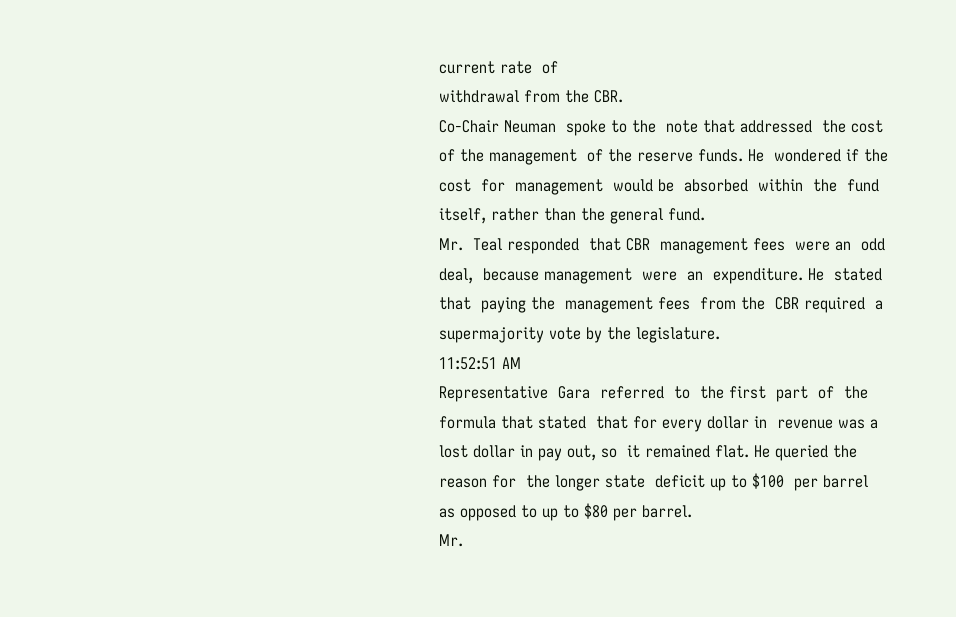current rate  of
withdrawal from the CBR.
Co-Chair Neuman  spoke to the  note that addressed  the cost
of the management  of the reserve funds. He  wondered if the
cost  for  management  would be  absorbed  within  the  fund
itself, rather than the general fund.
Mr.  Teal responded  that CBR  management fees  were an  odd
deal,  because management  were  an  expenditure. He  stated
that  paying the  management fees  from the  CBR required  a
supermajority vote by the legislature.
11:52:51 AM
Representative  Gara  referred  to  the first  part  of  the
formula that stated  that for every dollar in  revenue was a
lost dollar in pay out, so  it remained flat. He queried the
reason for  the longer state  deficit up to $100  per barrel
as opposed to up to $80 per barrel.
Mr.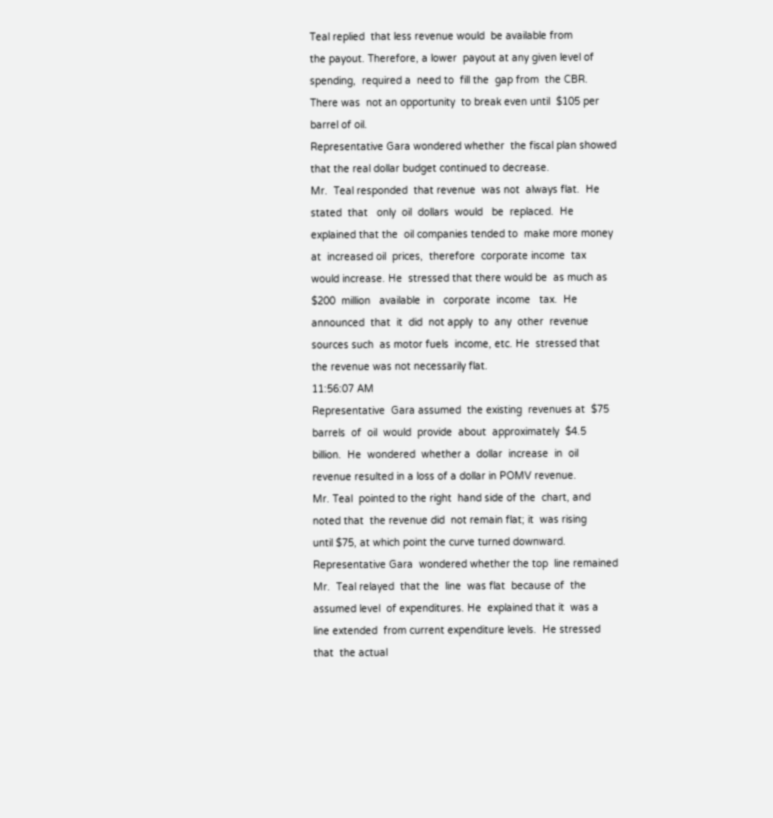Teal replied  that less revenue would  be available from
the payout. Therefore, a lower  payout at any given level of
spending,  required a  need to  fill the  gap from  the CBR.
There was  not an opportunity  to break even until  $105 per
barrel of oil.
Representative Gara wondered whether  the fiscal plan showed
that the real dollar budget continued to decrease.
Mr.  Teal responded  that revenue  was not  always flat.  He
stated  that   only  oil  dollars  would   be  replaced.  He
explained that the  oil companies tended to  make more money
at  increased oil  prices,  therefore  corporate income  tax
would increase. He  stressed that there would be  as much as
$200  million   available  in   corporate  income   tax.  He
announced  that  it  did  not apply  to  any  other  revenue
sources such  as motor fuels  income, etc. He  stressed that
the revenue was not necessarily flat.
11:56:07 AM
Representative  Gara assumed  the existing  revenues at  $75
barrels  of  oil  would  provide  about  approximately  $4.5
billion.  He  wondered  whether a  dollar  increase  in  oil
revenue resulted in a loss of a dollar in POMV revenue.
Mr. Teal  pointed to the right  hand side of the  chart, and
noted that  the revenue did  not remain flat; it  was rising
until $75, at which point the curve turned downward.
Representative Gara  wondered whether the top  line remained
Mr.  Teal relayed  that the  line  was flat  because of  the
assumed level  of expenditures. He  explained that it  was a
line extended  from current expenditure levels.  He stressed
that  the actual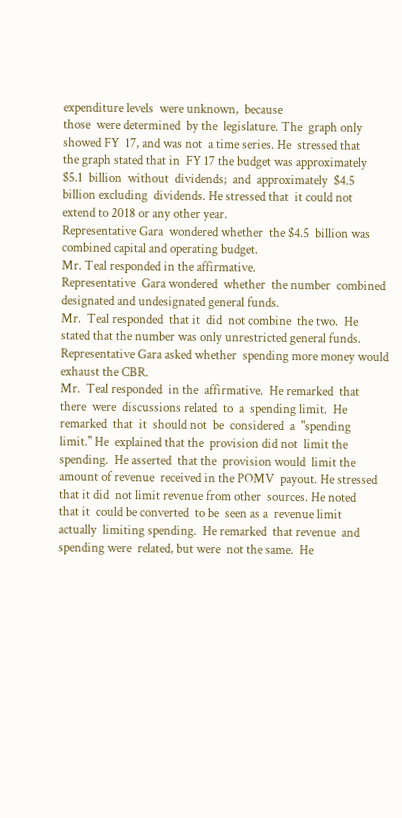expenditure levels  were unknown,  because
those  were determined  by the  legislature. The  graph only
showed FY  17, and was not  a time series. He  stressed that
the graph stated that in  FY 17 the budget was approximately
$5.1  billion  without  dividends;  and  approximately  $4.5
billion excluding  dividends. He stressed that  it could not
extend to 2018 or any other year.
Representative Gara  wondered whether  the $4.5  billion was
combined capital and operating budget.
Mr. Teal responded in the affirmative.
Representative  Gara wondered  whether  the number  combined
designated and undesignated general funds.
Mr.  Teal responded  that it  did  not combine  the two.  He
stated that the number was only unrestricted general funds.
Representative Gara asked whether  spending more money would
exhaust the CBR.
Mr.  Teal responded  in the  affirmative.  He remarked  that
there  were  discussions related  to  a  spending limit.  He
remarked  that  it  should not  be  considered  a  "spending
limit." He  explained that the  provision did not  limit the
spending.  He asserted  that the  provision would  limit the
amount of revenue  received in the POMV  payout. He stressed
that it did  not limit revenue from other  sources. He noted
that it  could be converted  to be  seen as a  revenue limit
actually  limiting spending.  He remarked  that revenue  and
spending were  related, but were  not the same.  He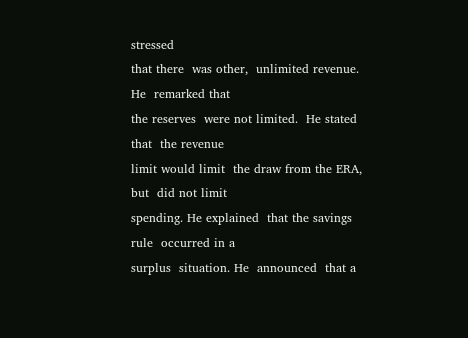stressed
that there  was other,  unlimited revenue. He  remarked that
the reserves  were not limited.  He stated that  the revenue
limit would limit  the draw from the ERA, but  did not limit
spending. He explained  that the savings rule  occurred in a
surplus  situation. He  announced  that a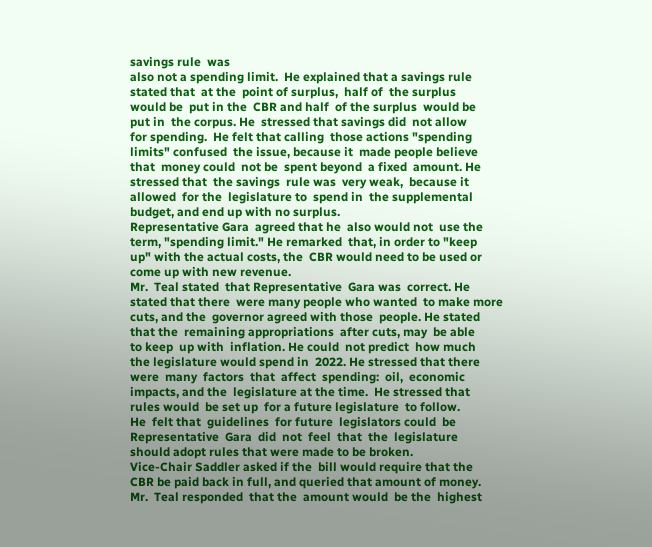savings rule  was
also not a spending limit.  He explained that a savings rule
stated that  at the  point of surplus,  half of  the surplus
would be  put in the  CBR and half  of the surplus  would be
put in  the corpus. He  stressed that savings did  not allow
for spending.  He felt that calling  those actions "spending
limits" confused  the issue, because it  made people believe
that  money could  not be  spent beyond  a fixed  amount. He
stressed that  the savings  rule was  very weak,  because it
allowed  for the  legislature to  spend in  the supplemental
budget, and end up with no surplus.
Representative Gara  agreed that he  also would not  use the
term, "spending limit." He remarked  that, in order to "keep
up" with the actual costs, the  CBR would need to be used or
come up with new revenue.
Mr.  Teal stated  that Representative  Gara was  correct. He
stated that there  were many people who wanted  to make more
cuts, and the  governor agreed with those  people. He stated
that the  remaining appropriations  after cuts, may  be able
to keep  up with  inflation. He could  not predict  how much
the legislature would spend in  2022. He stressed that there
were  many  factors  that  affect  spending:  oil,  economic
impacts, and the  legislature at the time.  He stressed that
rules would  be set up  for a future legislature  to follow.
He  felt that  guidelines  for future  legislators could  be
Representative  Gara  did  not  feel  that  the  legislature
should adopt rules that were made to be broken.
Vice-Chair Saddler asked if the  bill would require that the
CBR be paid back in full, and queried that amount of money.
Mr.  Teal responded  that the  amount would  be the  highest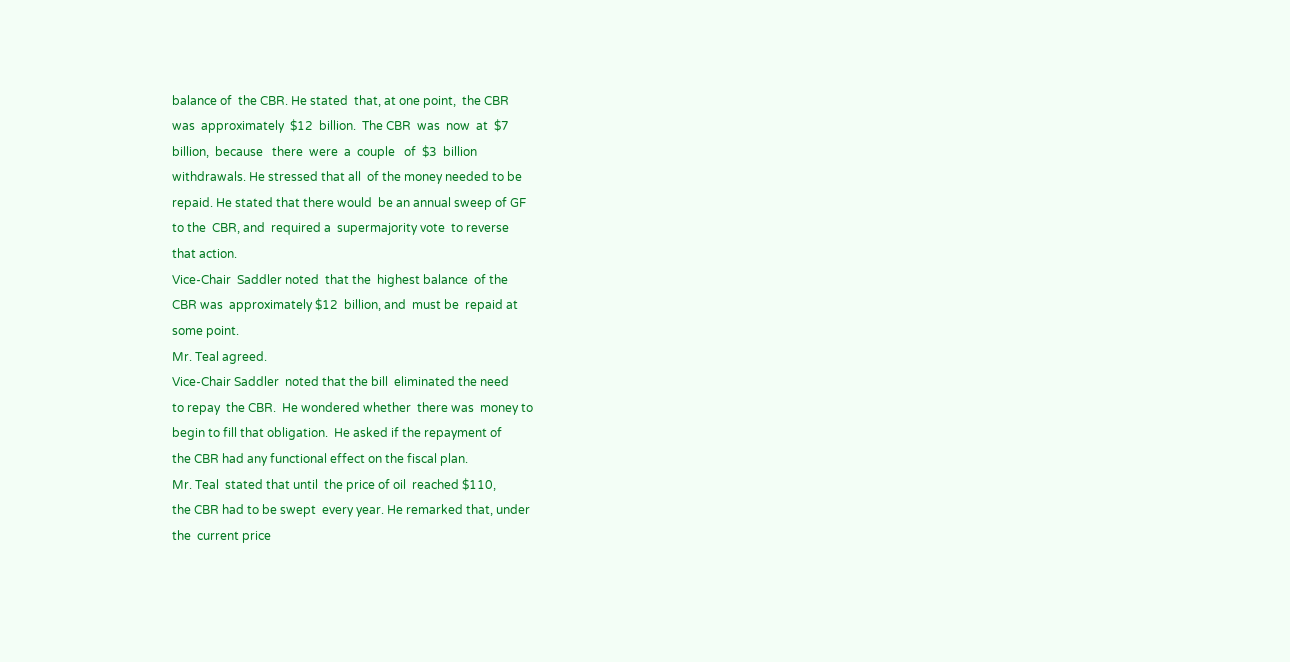balance of  the CBR. He stated  that, at one point,  the CBR
was  approximately  $12  billion.  The CBR  was  now  at  $7
billion,  because   there  were  a  couple   of  $3  billion
withdrawals. He stressed that all  of the money needed to be
repaid. He stated that there would  be an annual sweep of GF
to the  CBR, and  required a  supermajority vote  to reverse
that action.
Vice-Chair  Saddler noted  that the  highest balance  of the
CBR was  approximately $12  billion, and  must be  repaid at
some point.
Mr. Teal agreed.
Vice-Chair Saddler  noted that the bill  eliminated the need
to repay  the CBR.  He wondered whether  there was  money to
begin to fill that obligation.  He asked if the repayment of
the CBR had any functional effect on the fiscal plan.
Mr. Teal  stated that until  the price of oil  reached $110,
the CBR had to be swept  every year. He remarked that, under
the  current price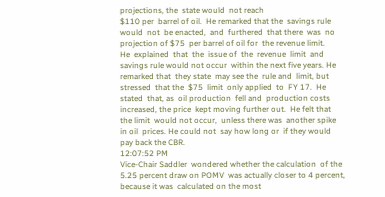projections, the  state would  not reach
$110 per  barrel of oil.  He remarked that the  savings rule
would  not  be enacted,  and  furthered  that there  was  no
projection of $75  per barrel of oil for  the revenue limit.
He  explained  that  the  issue of  the  revenue  limit  and
savings rule would not occur  within the next five years. He
remarked that  they state  may see the  rule and  limit, but
stressed  that the  $75  limit  only applied  to  FY 17.  He
stated  that, as  oil production  fell and  production costs
increased, the price  kept moving further out.  He felt that
the limit  would not occur,  unless there was  another spike
in oil  prices. He could not  say how long or  if they would
pay back the CBR.
12:07:52 PM
Vice-Chair Saddler  wondered whether the calculation  of the
5.25 percent draw on POMV  was actually closer to 4 percent,
because it was  calculated on the most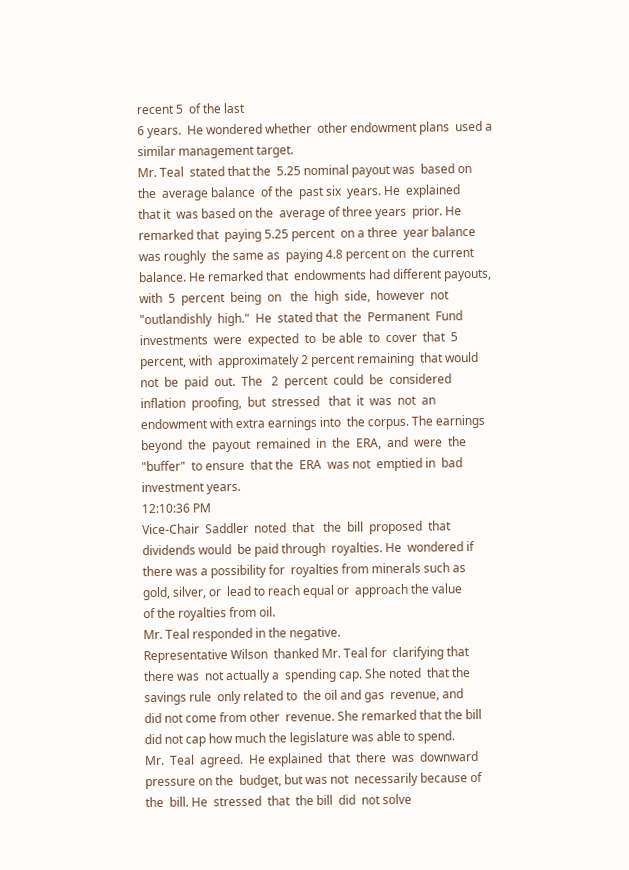recent 5  of the last
6 years.  He wondered whether  other endowment plans  used a
similar management target.
Mr. Teal  stated that the  5.25 nominal payout was  based on
the  average balance  of the  past six  years. He  explained
that it  was based on the  average of three years  prior. He
remarked that  paying 5.25 percent  on a three  year balance
was roughly  the same as  paying 4.8 percent on  the current
balance. He remarked that  endowments had different payouts,
with  5  percent  being  on   the  high  side,  however  not
"outlandishly  high."  He  stated that  the  Permanent  Fund
investments  were  expected  to  be able  to  cover  that  5
percent, with  approximately 2 percent remaining  that would
not  be  paid  out.  The   2  percent  could  be  considered
inflation  proofing,  but  stressed   that  it  was  not  an
endowment with extra earnings into  the corpus. The earnings
beyond  the  payout  remained  in  the  ERA,  and  were  the
"buffer"  to ensure  that the  ERA  was not  emptied in  bad
investment years.
12:10:36 PM
Vice-Chair  Saddler  noted  that   the  bill  proposed  that
dividends would  be paid through  royalties. He  wondered if
there was a possibility for  royalties from minerals such as
gold, silver, or  lead to reach equal or  approach the value
of the royalties from oil.
Mr. Teal responded in the negative.
Representative Wilson  thanked Mr. Teal for  clarifying that
there was  not actually a  spending cap. She noted  that the
savings rule  only related to  the oil and gas  revenue, and
did not come from other  revenue. She remarked that the bill
did not cap how much the legislature was able to spend.
Mr.  Teal  agreed.  He explained  that  there  was  downward
pressure on the  budget, but was not  necessarily because of
the  bill. He  stressed  that  the bill  did  not solve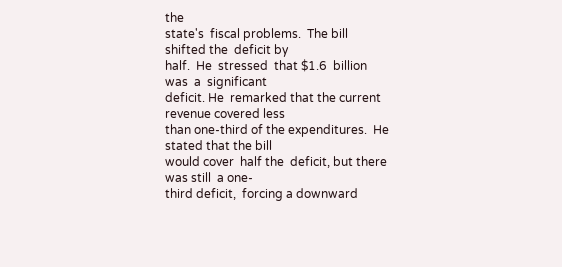the
state's  fiscal problems.  The bill  shifted the  deficit by
half.  He  stressed  that $1.6  billion  was  a  significant
deficit. He  remarked that the current  revenue covered less
than one-third of the expenditures.  He stated that the bill
would cover  half the  deficit, but there  was still  a one-
third deficit,  forcing a downward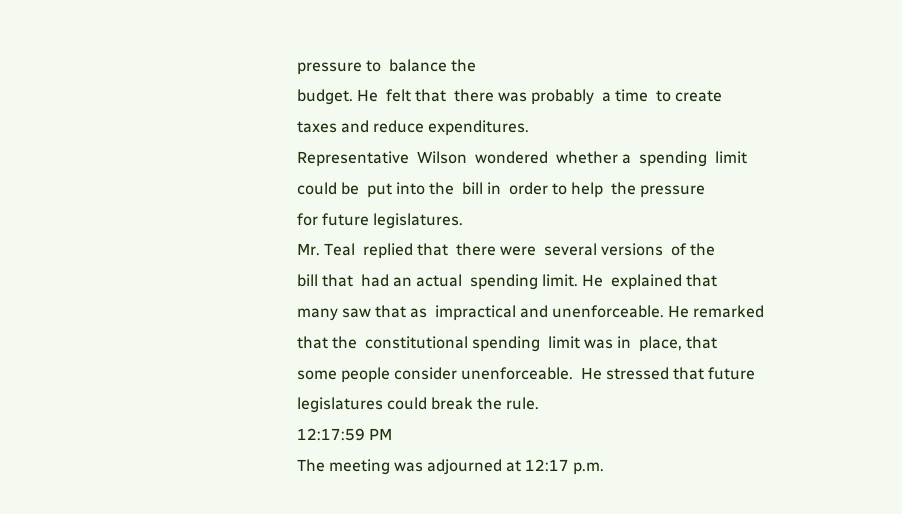pressure to  balance the
budget. He  felt that  there was probably  a time  to create
taxes and reduce expenditures.
Representative  Wilson  wondered  whether a  spending  limit
could be  put into the  bill in  order to help  the pressure
for future legislatures.
Mr. Teal  replied that  there were  several versions  of the
bill that  had an actual  spending limit. He  explained that
many saw that as  impractical and unenforceable. He remarked
that the  constitutional spending  limit was in  place, that
some people consider unenforceable.  He stressed that future
legislatures could break the rule.
12:17:59 PM
The meeting was adjourned at 12:17 p.m.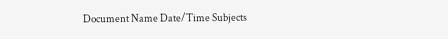Document Name Date/Time Subjects